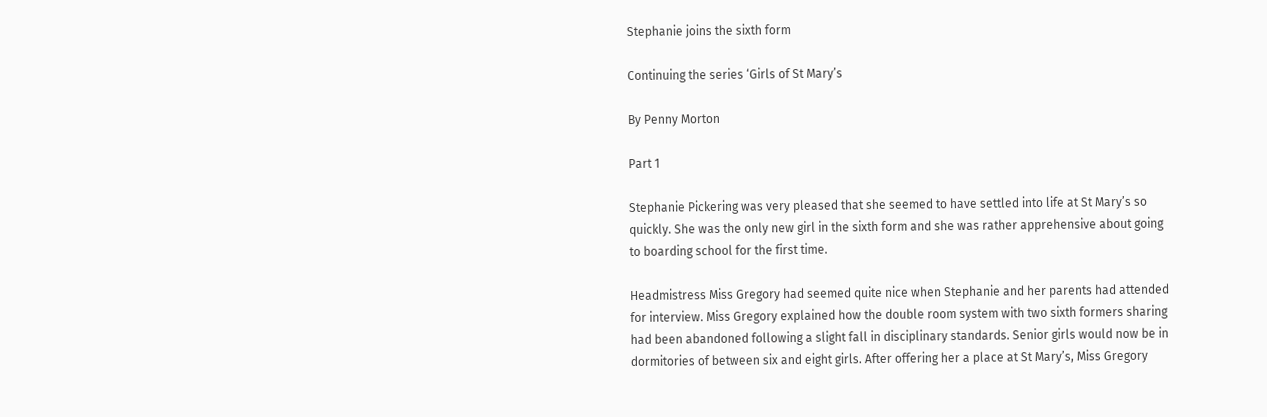Stephanie joins the sixth form

Continuing the series ‘Girls of St Mary’s

By Penny Morton

Part 1

Stephanie Pickering was very pleased that she seemed to have settled into life at St Mary’s so quickly. She was the only new girl in the sixth form and she was rather apprehensive about going to boarding school for the first time.

Headmistress Miss Gregory had seemed quite nice when Stephanie and her parents had attended for interview. Miss Gregory explained how the double room system with two sixth formers sharing had been abandoned following a slight fall in disciplinary standards. Senior girls would now be in dormitories of between six and eight girls. After offering her a place at St Mary’s, Miss Gregory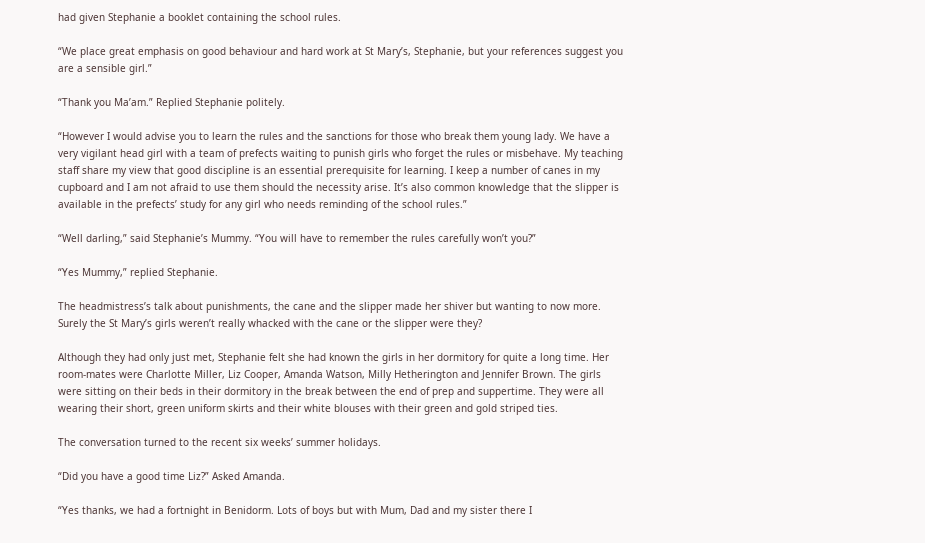had given Stephanie a booklet containing the school rules.

“We place great emphasis on good behaviour and hard work at St Mary’s, Stephanie, but your references suggest you are a sensible girl.”

“Thank you Ma’am.” Replied Stephanie politely.

“However I would advise you to learn the rules and the sanctions for those who break them young lady. We have a very vigilant head girl with a team of prefects waiting to punish girls who forget the rules or misbehave. My teaching staff share my view that good discipline is an essential prerequisite for learning. I keep a number of canes in my cupboard and I am not afraid to use them should the necessity arise. It’s also common knowledge that the slipper is available in the prefects’ study for any girl who needs reminding of the school rules.”

“Well darling,” said Stephanie’s Mummy. “You will have to remember the rules carefully won’t you?”

“Yes Mummy,” replied Stephanie.

The headmistress’s talk about punishments, the cane and the slipper made her shiver but wanting to now more. Surely the St Mary’s girls weren’t really whacked with the cane or the slipper were they?

Although they had only just met, Stephanie felt she had known the girls in her dormitory for quite a long time. Her room-mates were Charlotte Miller, Liz Cooper, Amanda Watson, Milly Hetherington and Jennifer Brown. The girls were sitting on their beds in their dormitory in the break between the end of prep and suppertime. They were all wearing their short, green uniform skirts and their white blouses with their green and gold striped ties.

The conversation turned to the recent six weeks’ summer holidays.

“Did you have a good time Liz?” Asked Amanda.

“Yes thanks, we had a fortnight in Benidorm. Lots of boys but with Mum, Dad and my sister there I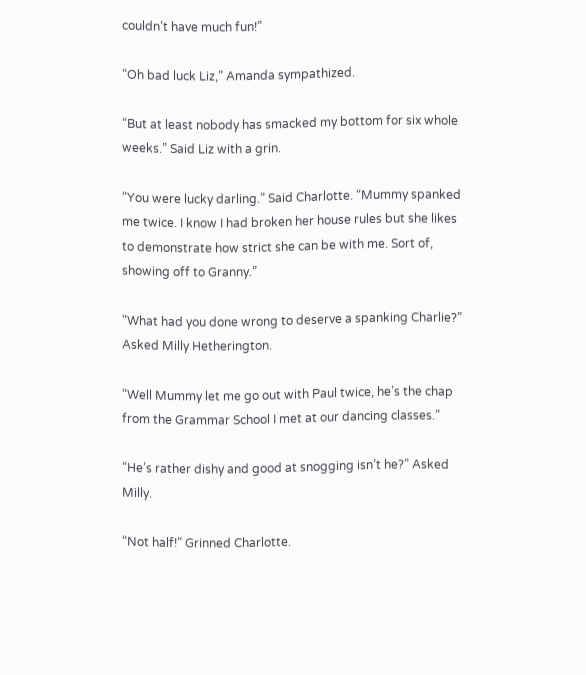couldn’t have much fun!”

“Oh bad luck Liz,” Amanda sympathized.

“But at least nobody has smacked my bottom for six whole weeks.” Said Liz with a grin.

“You were lucky darling.” Said Charlotte. “Mummy spanked me twice. I know I had broken her house rules but she likes to demonstrate how strict she can be with me. Sort of, showing off to Granny.”

“What had you done wrong to deserve a spanking Charlie?” Asked Milly Hetherington.

“Well Mummy let me go out with Paul twice, he’s the chap from the Grammar School I met at our dancing classes.”

“He’s rather dishy and good at snogging isn’t he?” Asked Milly.

“Not half!” Grinned Charlotte.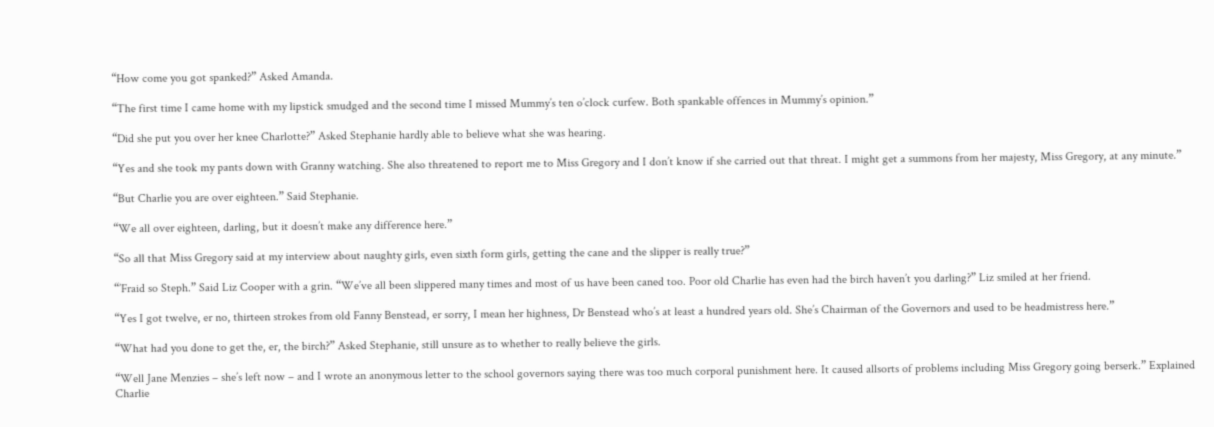“How come you got spanked?” Asked Amanda.

“The first time I came home with my lipstick smudged and the second time I missed Mummy’s ten o’clock curfew. Both spankable offences in Mummy’s opinion.”

“Did she put you over her knee Charlotte?” Asked Stephanie hardly able to believe what she was hearing.

“Yes and she took my pants down with Granny watching. She also threatened to report me to Miss Gregory and I don’t know if she carried out that threat. I might get a summons from her majesty, Miss Gregory, at any minute.”

“But Charlie you are over eighteen.” Said Stephanie.

“We all over eighteen, darling, but it doesn’t make any difference here.”

“So all that Miss Gregory said at my interview about naughty girls, even sixth form girls, getting the cane and the slipper is really true?”

“’Fraid so Steph.” Said Liz Cooper with a grin. “We’ve all been slippered many times and most of us have been caned too. Poor old Charlie has even had the birch haven’t you darling?” Liz smiled at her friend.

“Yes I got twelve, er no, thirteen strokes from old Fanny Benstead, er sorry, I mean her highness, Dr Benstead who’s at least a hundred years old. She’s Chairman of the Governors and used to be headmistress here.”

“What had you done to get the, er, the birch?” Asked Stephanie, still unsure as to whether to really believe the girls.

“Well Jane Menzies – she’s left now – and I wrote an anonymous letter to the school governors saying there was too much corporal punishment here. It caused allsorts of problems including Miss Gregory going berserk.” Explained Charlie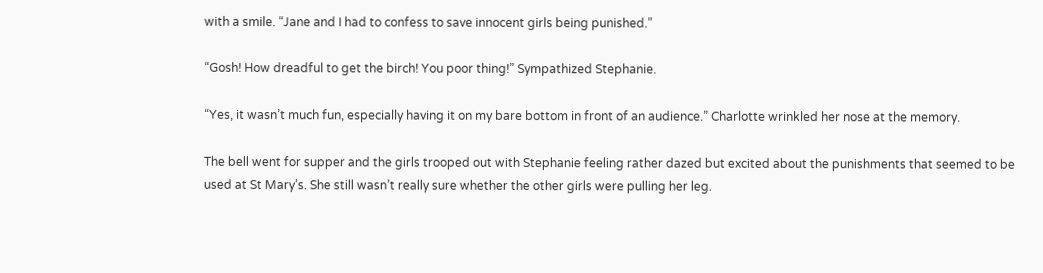with a smile. “Jane and I had to confess to save innocent girls being punished.”

“Gosh! How dreadful to get the birch! You poor thing!” Sympathized Stephanie.

“Yes, it wasn’t much fun, especially having it on my bare bottom in front of an audience.” Charlotte wrinkled her nose at the memory.

The bell went for supper and the girls trooped out with Stephanie feeling rather dazed but excited about the punishments that seemed to be used at St Mary’s. She still wasn’t really sure whether the other girls were pulling her leg.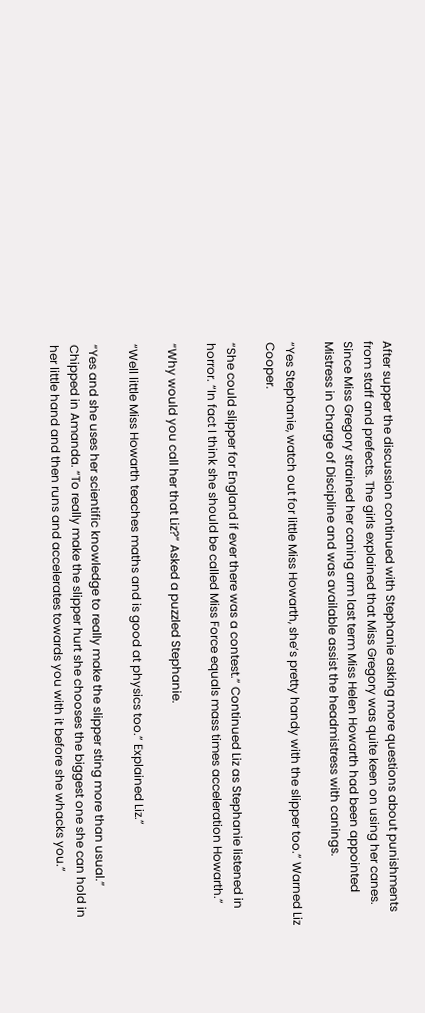After supper the discussion continued with Stephanie asking more questions about punishments from staff and prefects. The girls explained that Miss Gregory was quite keen on using her canes. Since Miss Gregory strained her caning arm last term Miss Helen Howarth had been appointed Mistress in Charge of Discipline and was available assist the headmistress with canings.

“Yes Stephanie, watch out for little Miss Howarth, she’s pretty handy with the slipper too.” Warned Liz Cooper.

“She could slipper for England if ever there was a contest.” Continued Liz as Stephanie listened in horror. “In fact I think she should be called Miss Force equals mass times acceleration Howarth.”

“Why would you call her that Liz?” Asked a puzzled Stephanie.

“Well little Miss Howarth teaches maths and is good at physics too.” Explained Liz.”

“Yes and she uses her scientific knowledge to really make the slipper sting more than usual.” Chipped in Amanda. “To really make the slipper hurt she chooses the biggest one she can hold in her little hand and then runs and accelerates towards you with it before she whacks you.”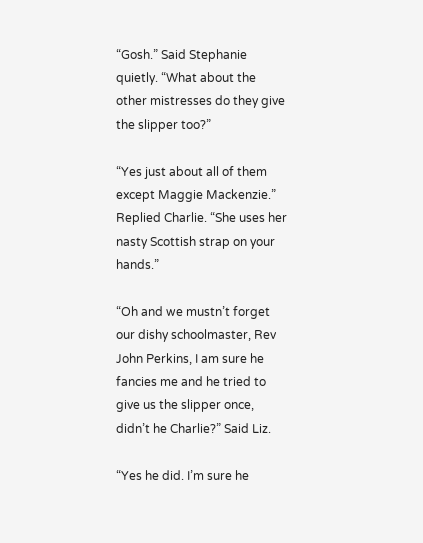“Gosh.” Said Stephanie quietly. “What about the other mistresses do they give the slipper too?”

“Yes just about all of them except Maggie Mackenzie.” Replied Charlie. “She uses her nasty Scottish strap on your hands.”

“Oh and we mustn’t forget our dishy schoolmaster, Rev John Perkins, I am sure he fancies me and he tried to give us the slipper once, didn’t he Charlie?” Said Liz.

“Yes he did. I’m sure he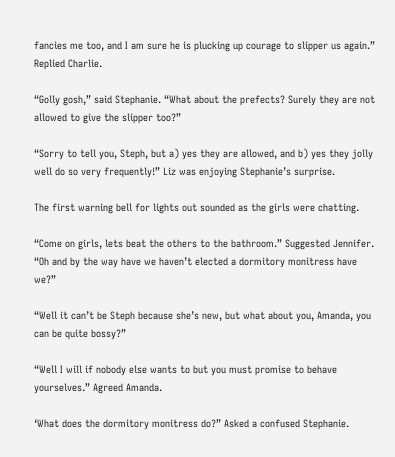fancies me too, and I am sure he is plucking up courage to slipper us again.” Replied Charlie.

“Golly gosh,” said Stephanie. “What about the prefects? Surely they are not allowed to give the slipper too?”

“Sorry to tell you, Steph, but a) yes they are allowed, and b) yes they jolly well do so very frequently!” Liz was enjoying Stephanie’s surprise.

The first warning bell for lights out sounded as the girls were chatting.

“Come on girls, lets beat the others to the bathroom.” Suggested Jennifer. “Oh and by the way have we haven’t elected a dormitory monitress have we?”

“Well it can’t be Steph because she’s new, but what about you, Amanda, you can be quite bossy?”

“Well I will if nobody else wants to but you must promise to behave yourselves.” Agreed Amanda.

‘What does the dormitory monitress do?” Asked a confused Stephanie.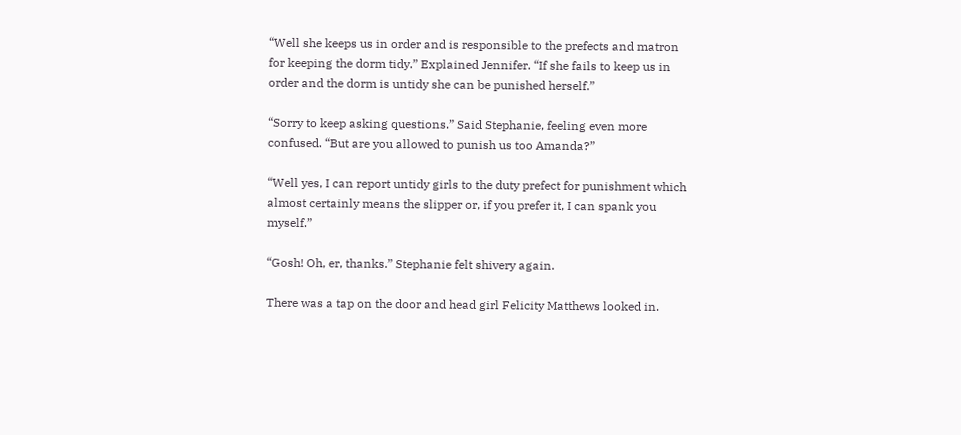“Well she keeps us in order and is responsible to the prefects and matron for keeping the dorm tidy.” Explained Jennifer. “If she fails to keep us in order and the dorm is untidy she can be punished herself.”

“Sorry to keep asking questions.” Said Stephanie, feeling even more confused. “But are you allowed to punish us too Amanda?”

“Well yes, I can report untidy girls to the duty prefect for punishment which almost certainly means the slipper or, if you prefer it, I can spank you myself.”

“Gosh! Oh, er, thanks.” Stephanie felt shivery again.

There was a tap on the door and head girl Felicity Matthews looked in.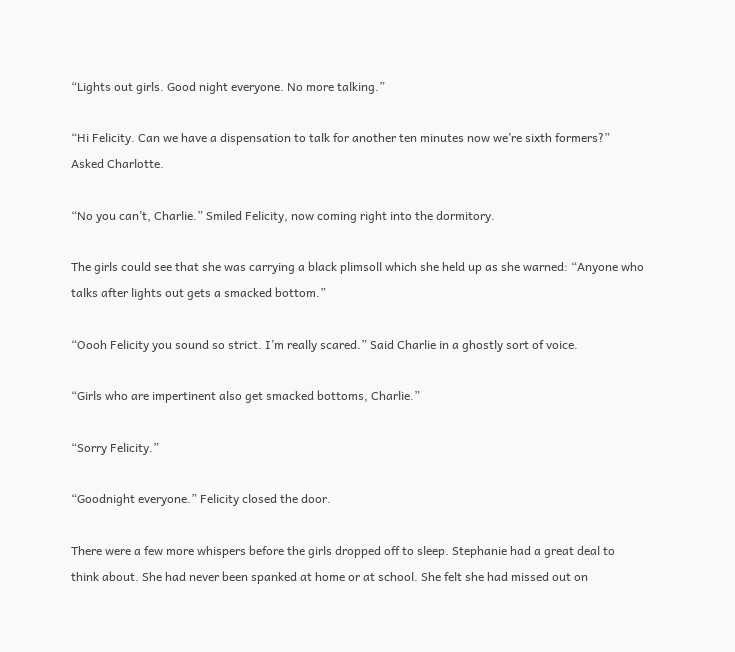“Lights out girls. Good night everyone. No more talking.”

“Hi Felicity. Can we have a dispensation to talk for another ten minutes now we’re sixth formers?” Asked Charlotte.

“No you can’t, Charlie.” Smiled Felicity, now coming right into the dormitory.

The girls could see that she was carrying a black plimsoll which she held up as she warned: “Anyone who talks after lights out gets a smacked bottom.”

“Oooh Felicity you sound so strict. I’m really scared.” Said Charlie in a ghostly sort of voice.

“Girls who are impertinent also get smacked bottoms, Charlie.”

“Sorry Felicity.”

“Goodnight everyone.” Felicity closed the door.

There were a few more whispers before the girls dropped off to sleep. Stephanie had a great deal to think about. She had never been spanked at home or at school. She felt she had missed out on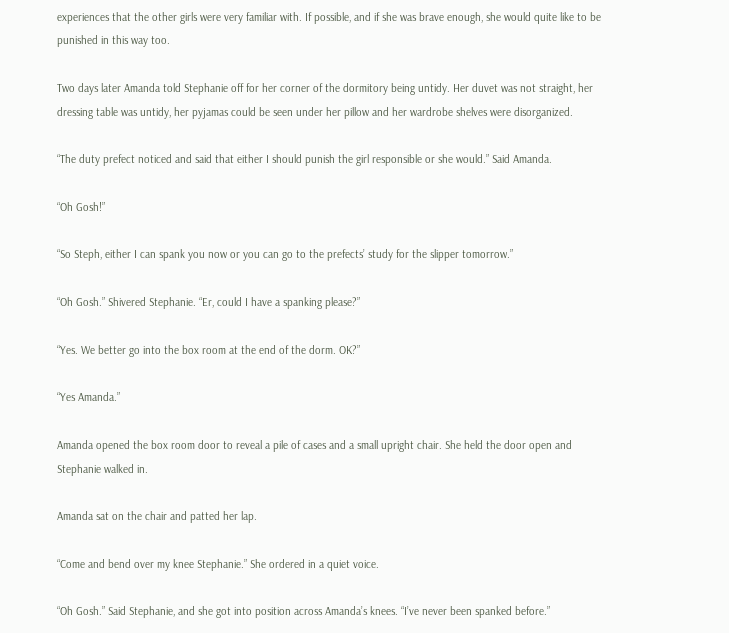experiences that the other girls were very familiar with. If possible, and if she was brave enough, she would quite like to be punished in this way too.

Two days later Amanda told Stephanie off for her corner of the dormitory being untidy. Her duvet was not straight, her dressing table was untidy, her pyjamas could be seen under her pillow and her wardrobe shelves were disorganized.

“The duty prefect noticed and said that either I should punish the girl responsible or she would.” Said Amanda.

“Oh Gosh!”

“So Steph, either I can spank you now or you can go to the prefects’ study for the slipper tomorrow.”

“Oh Gosh.” Shivered Stephanie. “Er, could I have a spanking please?”

“Yes. We better go into the box room at the end of the dorm. OK?”

“Yes Amanda.”

Amanda opened the box room door to reveal a pile of cases and a small upright chair. She held the door open and Stephanie walked in.

Amanda sat on the chair and patted her lap.

“Come and bend over my knee Stephanie.” She ordered in a quiet voice.

“Oh Gosh.” Said Stephanie, and she got into position across Amanda’s knees. “I’ve never been spanked before.”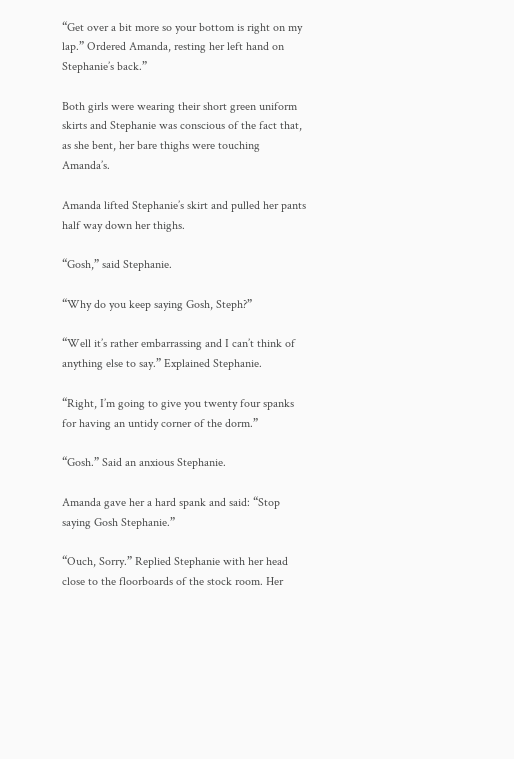“Get over a bit more so your bottom is right on my lap.” Ordered Amanda, resting her left hand on Stephanie’s back.”

Both girls were wearing their short green uniform skirts and Stephanie was conscious of the fact that, as she bent, her bare thighs were touching Amanda’s.

Amanda lifted Stephanie’s skirt and pulled her pants half way down her thighs.

“Gosh,” said Stephanie.

“Why do you keep saying Gosh, Steph?”

“Well it’s rather embarrassing and I can’t think of anything else to say.” Explained Stephanie.

“Right, I’m going to give you twenty four spanks for having an untidy corner of the dorm.”

“Gosh.” Said an anxious Stephanie.

Amanda gave her a hard spank and said: “Stop saying Gosh Stephanie.”

“Ouch, Sorry.” Replied Stephanie with her head close to the floorboards of the stock room. Her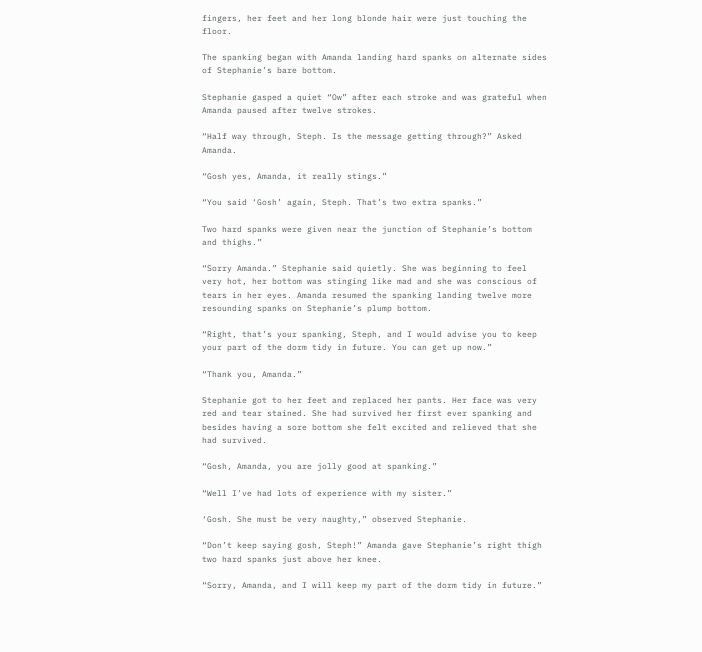fingers, her feet and her long blonde hair were just touching the floor.

The spanking began with Amanda landing hard spanks on alternate sides of Stephanie’s bare bottom.

Stephanie gasped a quiet “Ow” after each stroke and was grateful when Amanda paused after twelve strokes.

“Half way through, Steph. Is the message getting through?” Asked Amanda.

“Gosh yes, Amanda, it really stings.”

“You said ‘Gosh’ again, Steph. That’s two extra spanks.”

Two hard spanks were given near the junction of Stephanie’s bottom and thighs.”

“Sorry Amanda.” Stephanie said quietly. She was beginning to feel very hot, her bottom was stinging like mad and she was conscious of tears in her eyes. Amanda resumed the spanking landing twelve more resounding spanks on Stephanie’s plump bottom.

“Right, that’s your spanking, Steph, and I would advise you to keep your part of the dorm tidy in future. You can get up now.”

“Thank you, Amanda.”

Stephanie got to her feet and replaced her pants. Her face was very red and tear stained. She had survived her first ever spanking and besides having a sore bottom she felt excited and relieved that she had survived.

“Gosh, Amanda, you are jolly good at spanking.”

“Well I’ve had lots of experience with my sister.”

‘Gosh. She must be very naughty,” observed Stephanie.

“Don’t keep saying gosh, Steph!” Amanda gave Stephanie’s right thigh two hard spanks just above her knee.

“Sorry, Amanda, and I will keep my part of the dorm tidy in future.”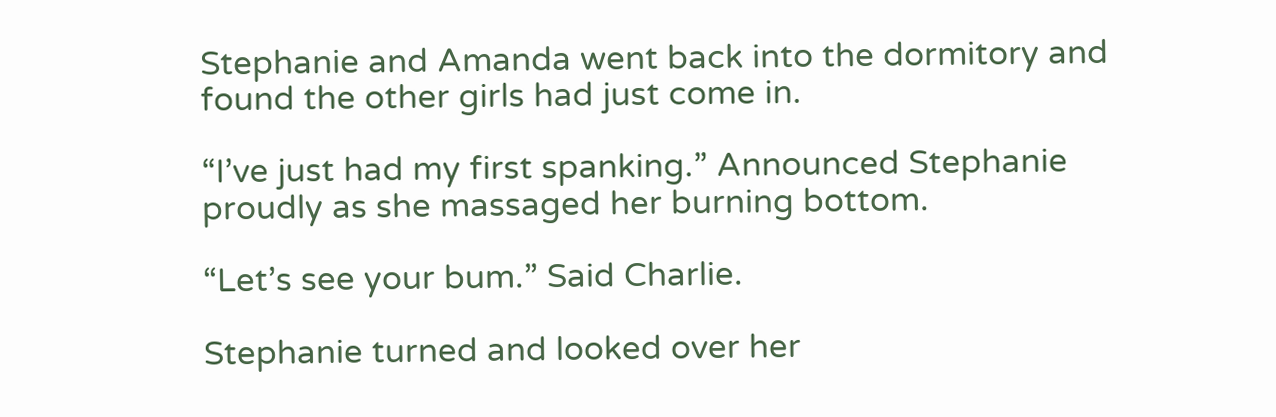Stephanie and Amanda went back into the dormitory and found the other girls had just come in.

“I’ve just had my first spanking.” Announced Stephanie proudly as she massaged her burning bottom.

“Let’s see your bum.” Said Charlie.

Stephanie turned and looked over her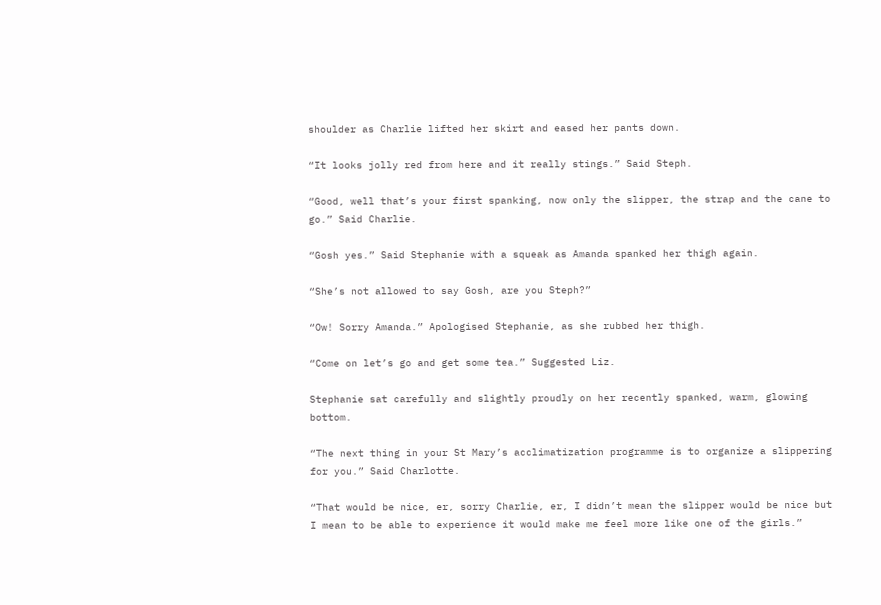shoulder as Charlie lifted her skirt and eased her pants down.

“It looks jolly red from here and it really stings.” Said Steph.

“Good, well that’s your first spanking, now only the slipper, the strap and the cane to go.” Said Charlie.

“Gosh yes.” Said Stephanie with a squeak as Amanda spanked her thigh again.

“She’s not allowed to say Gosh, are you Steph?”

“Ow! Sorry Amanda.” Apologised Stephanie, as she rubbed her thigh.

“Come on let’s go and get some tea.” Suggested Liz.

Stephanie sat carefully and slightly proudly on her recently spanked, warm, glowing bottom.

“The next thing in your St Mary’s acclimatization programme is to organize a slippering for you.” Said Charlotte.

“That would be nice, er, sorry Charlie, er, I didn’t mean the slipper would be nice but I mean to be able to experience it would make me feel more like one of the girls.”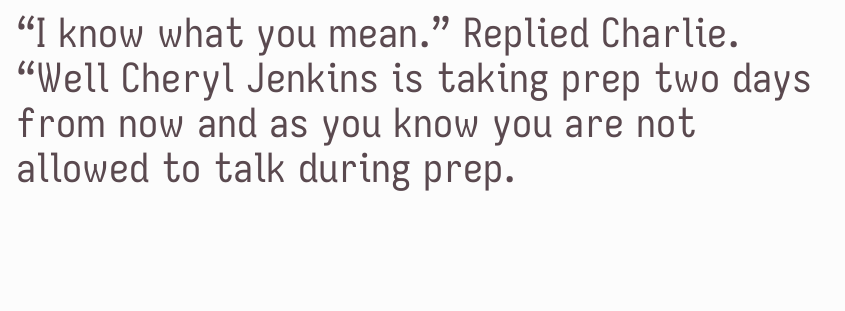“I know what you mean.” Replied Charlie. “Well Cheryl Jenkins is taking prep two days from now and as you know you are not allowed to talk during prep.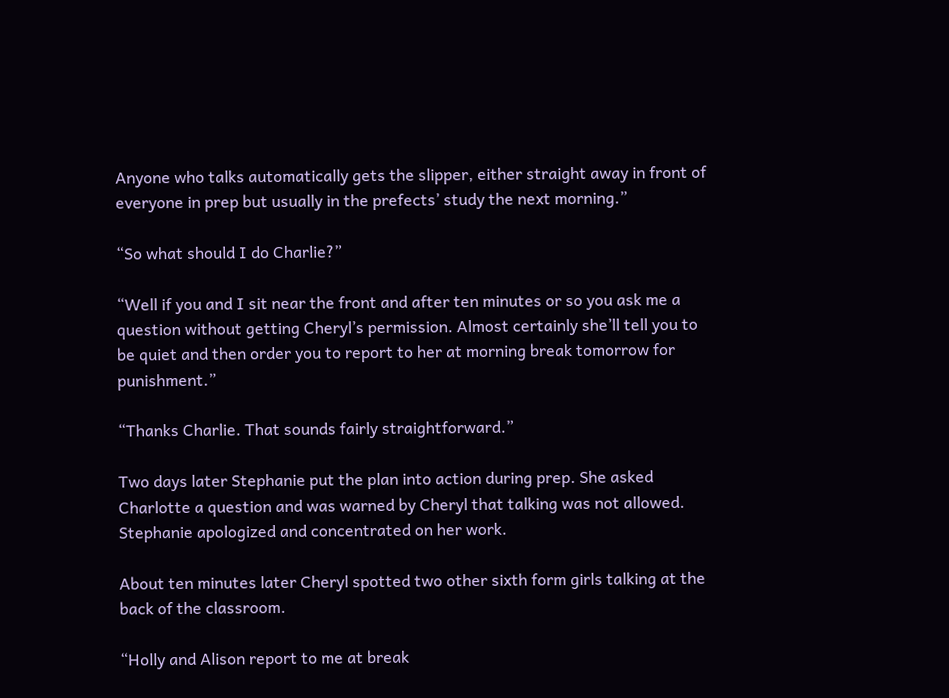Anyone who talks automatically gets the slipper, either straight away in front of everyone in prep but usually in the prefects’ study the next morning.”

“So what should I do Charlie?”

“Well if you and I sit near the front and after ten minutes or so you ask me a question without getting Cheryl’s permission. Almost certainly she’ll tell you to be quiet and then order you to report to her at morning break tomorrow for punishment.”

“Thanks Charlie. That sounds fairly straightforward.”

Two days later Stephanie put the plan into action during prep. She asked Charlotte a question and was warned by Cheryl that talking was not allowed. Stephanie apologized and concentrated on her work.

About ten minutes later Cheryl spotted two other sixth form girls talking at the back of the classroom.

“Holly and Alison report to me at break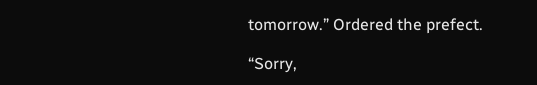tomorrow.” Ordered the prefect.

“Sorry,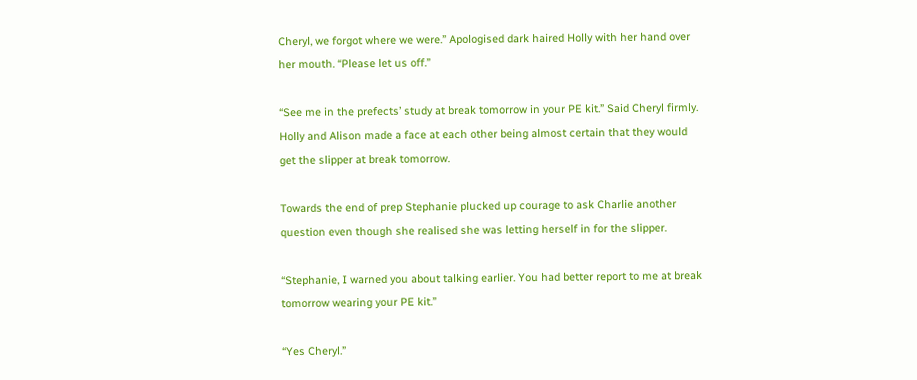Cheryl, we forgot where we were.” Apologised dark haired Holly with her hand over her mouth. “Please let us off.”

“See me in the prefects’ study at break tomorrow in your PE kit.” Said Cheryl firmly. Holly and Alison made a face at each other being almost certain that they would get the slipper at break tomorrow.

Towards the end of prep Stephanie plucked up courage to ask Charlie another question even though she realised she was letting herself in for the slipper.

“Stephanie, I warned you about talking earlier. You had better report to me at break tomorrow wearing your PE kit.”

“Yes Cheryl.”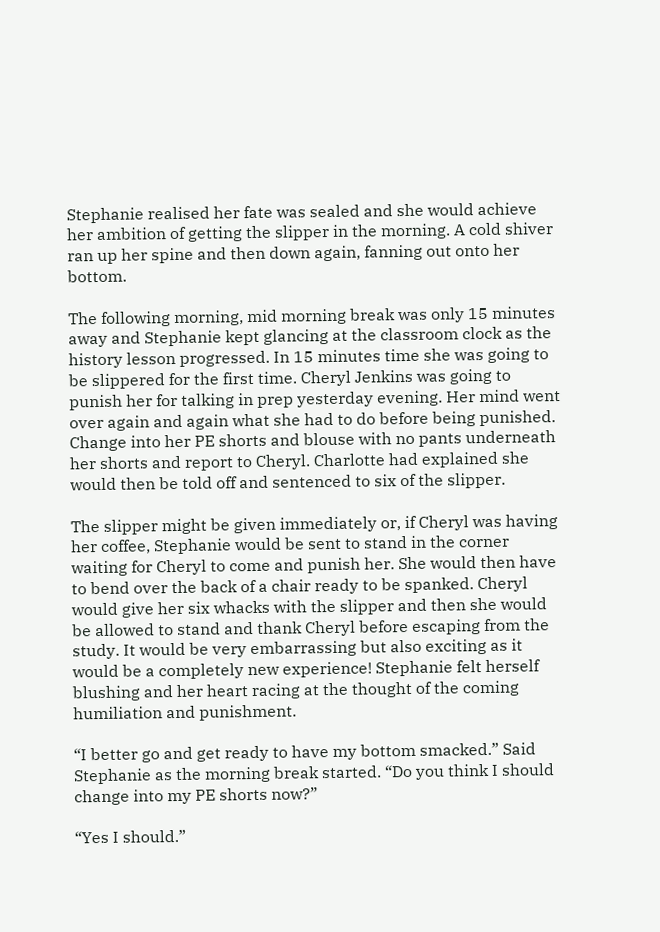Stephanie realised her fate was sealed and she would achieve her ambition of getting the slipper in the morning. A cold shiver ran up her spine and then down again, fanning out onto her bottom.

The following morning, mid morning break was only 15 minutes away and Stephanie kept glancing at the classroom clock as the history lesson progressed. In 15 minutes time she was going to be slippered for the first time. Cheryl Jenkins was going to punish her for talking in prep yesterday evening. Her mind went over again and again what she had to do before being punished. Change into her PE shorts and blouse with no pants underneath her shorts and report to Cheryl. Charlotte had explained she would then be told off and sentenced to six of the slipper.

The slipper might be given immediately or, if Cheryl was having her coffee, Stephanie would be sent to stand in the corner waiting for Cheryl to come and punish her. She would then have to bend over the back of a chair ready to be spanked. Cheryl would give her six whacks with the slipper and then she would be allowed to stand and thank Cheryl before escaping from the study. It would be very embarrassing but also exciting as it would be a completely new experience! Stephanie felt herself blushing and her heart racing at the thought of the coming humiliation and punishment.

“I better go and get ready to have my bottom smacked.” Said Stephanie as the morning break started. “Do you think I should change into my PE shorts now?”

“Yes I should.”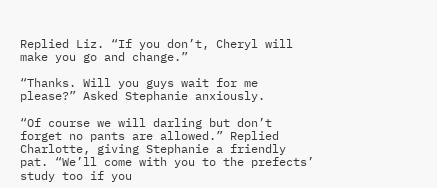Replied Liz. “If you don’t, Cheryl will make you go and change.”

“Thanks. Will you guys wait for me please?” Asked Stephanie anxiously.

“Of course we will darling but don’t forget no pants are allowed.” Replied Charlotte, giving Stephanie a friendly pat. “We’ll come with you to the prefects’ study too if you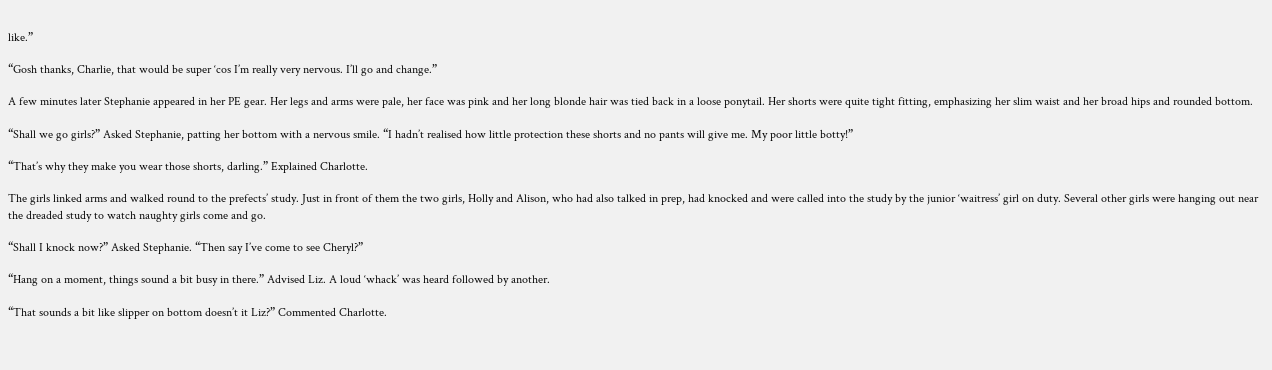like.”

“Gosh thanks, Charlie, that would be super ‘cos I’m really very nervous. I’ll go and change.”

A few minutes later Stephanie appeared in her PE gear. Her legs and arms were pale, her face was pink and her long blonde hair was tied back in a loose ponytail. Her shorts were quite tight fitting, emphasizing her slim waist and her broad hips and rounded bottom.

“Shall we go girls?” Asked Stephanie, patting her bottom with a nervous smile. “I hadn’t realised how little protection these shorts and no pants will give me. My poor little botty!”

“That’s why they make you wear those shorts, darling.” Explained Charlotte.

The girls linked arms and walked round to the prefects’ study. Just in front of them the two girls, Holly and Alison, who had also talked in prep, had knocked and were called into the study by the junior ‘waitress’ girl on duty. Several other girls were hanging out near the dreaded study to watch naughty girls come and go.

“Shall I knock now?” Asked Stephanie. “Then say I’ve come to see Cheryl?”

“Hang on a moment, things sound a bit busy in there.” Advised Liz. A loud ‘whack’ was heard followed by another.

“That sounds a bit like slipper on bottom doesn’t it Liz?” Commented Charlotte.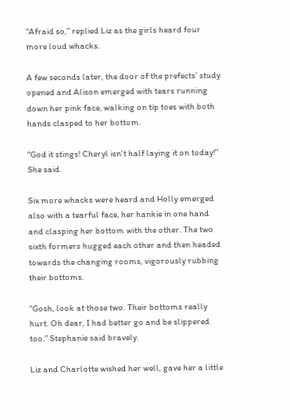“Afraid so,” replied Liz as the girls heard four more loud whacks.

A few seconds later, the door of the prefects’ study opened and Alison emerged with tears running down her pink face, walking on tip toes with both hands clasped to her bottom.

“God it stings! Cheryl isn’t half laying it on today!” She said.

Six more whacks were heard and Holly emerged also with a tearful face, her hankie in one hand and clasping her bottom with the other. The two sixth formers hugged each other and then headed towards the changing rooms, vigorously rubbing their bottoms.

“Gosh, look at those two. Their bottoms really hurt. Oh dear, I had better go and be slippered too.” Stephanie said bravely.

Liz and Charlotte wished her well, gave her a little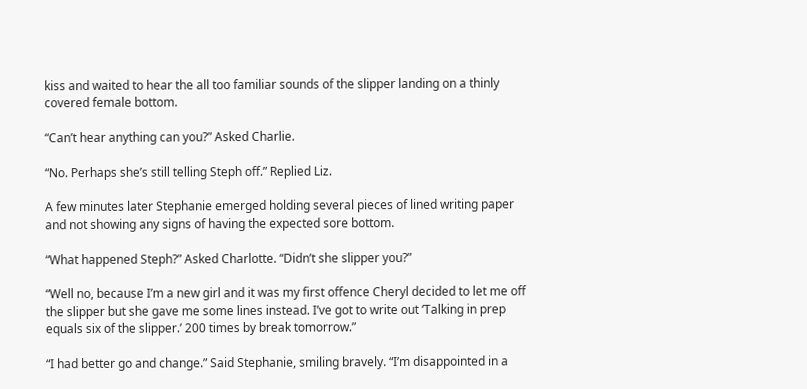kiss and waited to hear the all too familiar sounds of the slipper landing on a thinly covered female bottom.

“Can’t hear anything can you?” Asked Charlie.

“No. Perhaps she’s still telling Steph off.” Replied Liz.

A few minutes later Stephanie emerged holding several pieces of lined writing paper and not showing any signs of having the expected sore bottom.

“What happened Steph?” Asked Charlotte. “Didn’t she slipper you?”

“Well no, because I’m a new girl and it was my first offence Cheryl decided to let me off the slipper but she gave me some lines instead. I’ve got to write out ‘Talking in prep equals six of the slipper.’ 200 times by break tomorrow.”

“I had better go and change.” Said Stephanie, smiling bravely. “I’m disappointed in a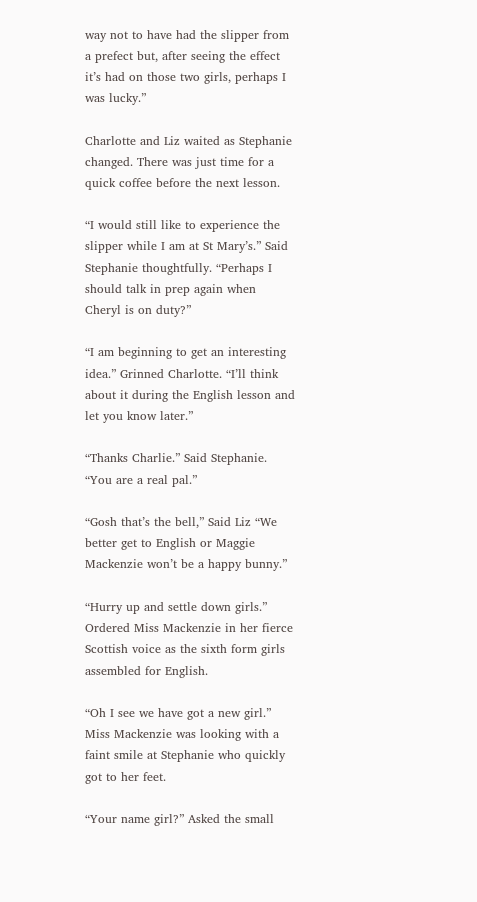way not to have had the slipper from a prefect but, after seeing the effect it’s had on those two girls, perhaps I was lucky.”

Charlotte and Liz waited as Stephanie changed. There was just time for a quick coffee before the next lesson.

“I would still like to experience the slipper while I am at St Mary’s.” Said Stephanie thoughtfully. “Perhaps I should talk in prep again when Cheryl is on duty?”

“I am beginning to get an interesting idea.” Grinned Charlotte. “I’ll think about it during the English lesson and let you know later.”

“Thanks Charlie.” Said Stephanie. “You are a real pal.”

“Gosh that’s the bell,” Said Liz “We better get to English or Maggie Mackenzie won’t be a happy bunny.”

“Hurry up and settle down girls.” Ordered Miss Mackenzie in her fierce Scottish voice as the sixth form girls assembled for English.

“Oh I see we have got a new girl.” Miss Mackenzie was looking with a faint smile at Stephanie who quickly got to her feet.

“Your name girl?” Asked the small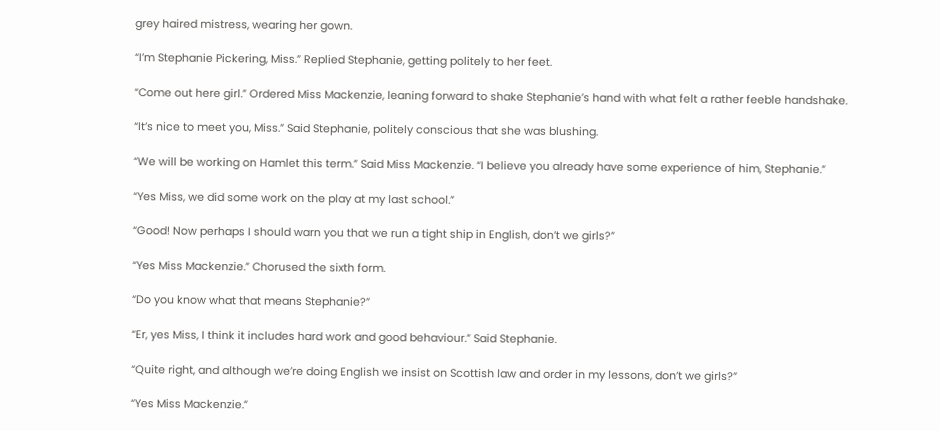grey haired mistress, wearing her gown.

“I’m Stephanie Pickering, Miss.” Replied Stephanie, getting politely to her feet.

“Come out here girl.” Ordered Miss Mackenzie, leaning forward to shake Stephanie’s hand with what felt a rather feeble handshake.

“It’s nice to meet you, Miss.” Said Stephanie, politely conscious that she was blushing.

“We will be working on Hamlet this term.” Said Miss Mackenzie. “I believe you already have some experience of him, Stephanie.”

“Yes Miss, we did some work on the play at my last school.”

“Good! Now perhaps I should warn you that we run a tight ship in English, don’t we girls?”

“Yes Miss Mackenzie.” Chorused the sixth form.

“Do you know what that means Stephanie?”

“Er, yes Miss, I think it includes hard work and good behaviour.” Said Stephanie.

“Quite right, and although we’re doing English we insist on Scottish law and order in my lessons, don’t we girls?”

“Yes Miss Mackenzie.”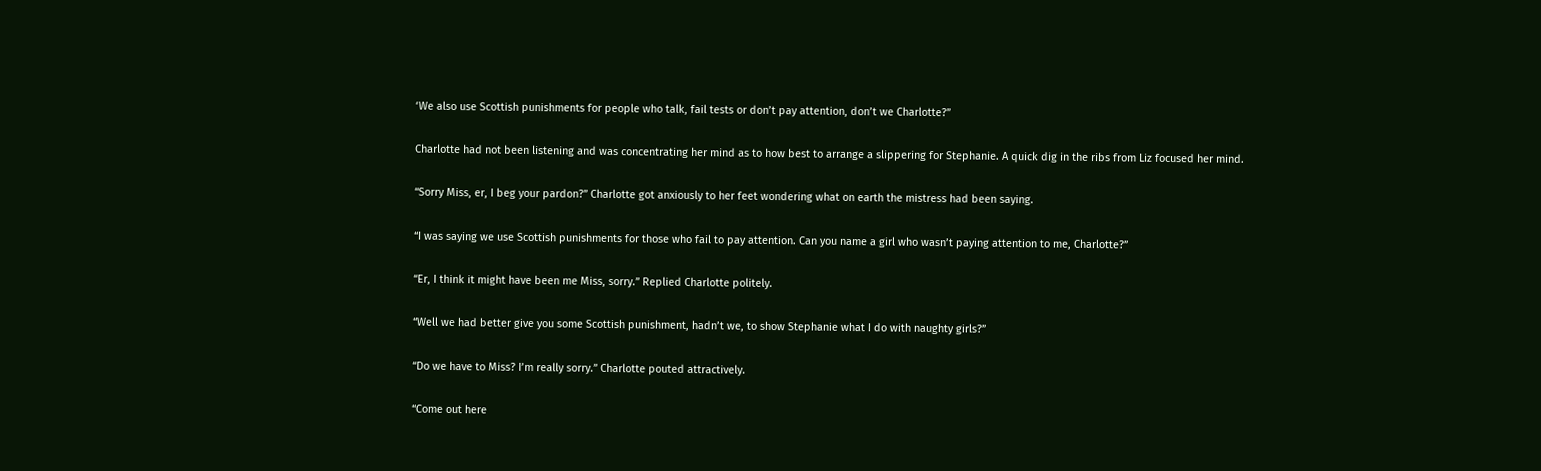‘We also use Scottish punishments for people who talk, fail tests or don’t pay attention, don’t we Charlotte?”

Charlotte had not been listening and was concentrating her mind as to how best to arrange a slippering for Stephanie. A quick dig in the ribs from Liz focused her mind.

“Sorry Miss, er, I beg your pardon?” Charlotte got anxiously to her feet wondering what on earth the mistress had been saying.

“I was saying we use Scottish punishments for those who fail to pay attention. Can you name a girl who wasn’t paying attention to me, Charlotte?”

“Er, I think it might have been me Miss, sorry.” Replied Charlotte politely.

“Well we had better give you some Scottish punishment, hadn’t we, to show Stephanie what I do with naughty girls?”

“Do we have to Miss? I’m really sorry.” Charlotte pouted attractively.

“Come out here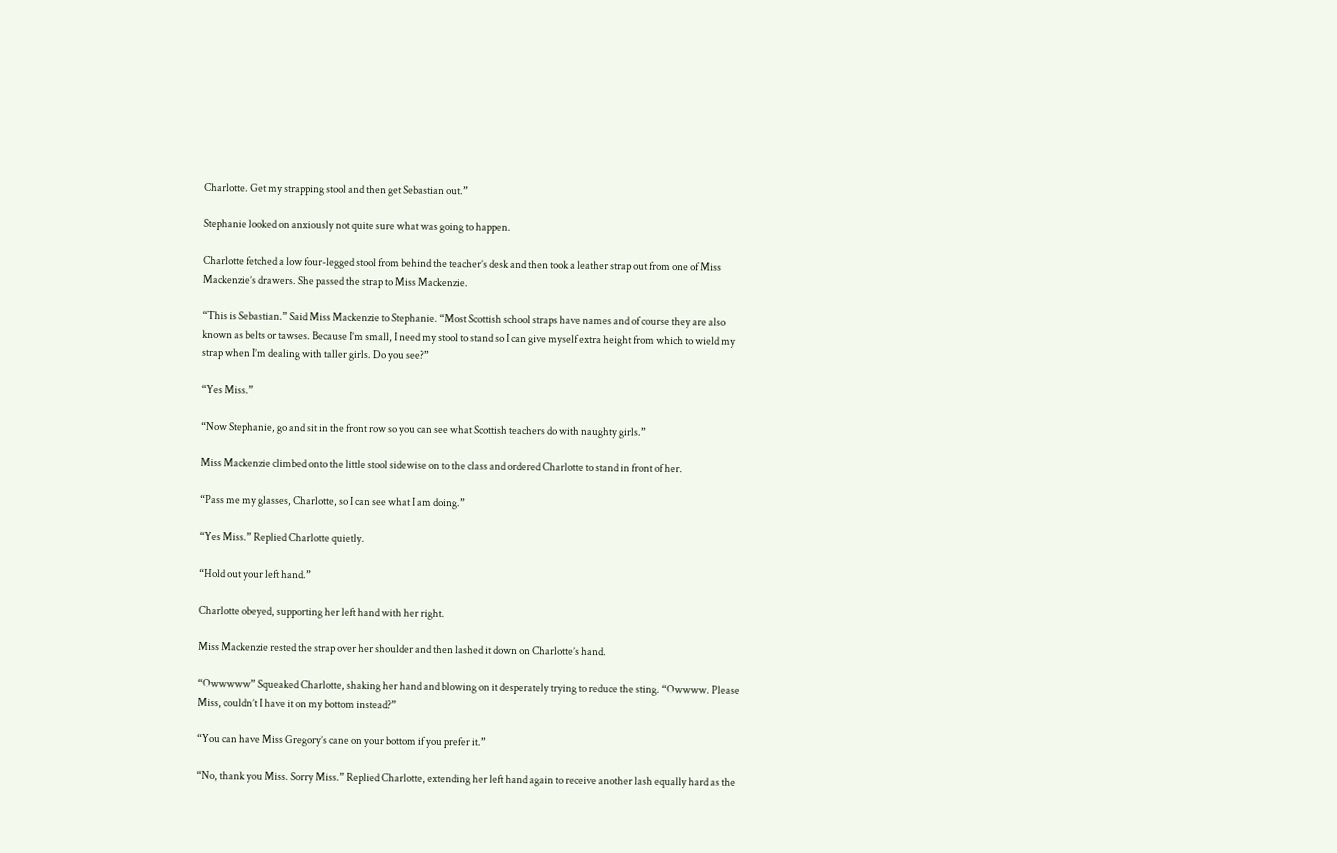Charlotte. Get my strapping stool and then get Sebastian out.”

Stephanie looked on anxiously not quite sure what was going to happen.

Charlotte fetched a low four-legged stool from behind the teacher’s desk and then took a leather strap out from one of Miss Mackenzie’s drawers. She passed the strap to Miss Mackenzie.

“This is Sebastian.” Said Miss Mackenzie to Stephanie. “Most Scottish school straps have names and of course they are also known as belts or tawses. Because I’m small, I need my stool to stand so I can give myself extra height from which to wield my strap when I’m dealing with taller girls. Do you see?”

“Yes Miss.”

“Now Stephanie, go and sit in the front row so you can see what Scottish teachers do with naughty girls.”

Miss Mackenzie climbed onto the little stool sidewise on to the class and ordered Charlotte to stand in front of her.

“Pass me my glasses, Charlotte, so I can see what I am doing.”

“Yes Miss.” Replied Charlotte quietly.

“Hold out your left hand.”

Charlotte obeyed, supporting her left hand with her right.

Miss Mackenzie rested the strap over her shoulder and then lashed it down on Charlotte’s hand.

“Owwwww” Squeaked Charlotte, shaking her hand and blowing on it desperately trying to reduce the sting. “Owwww. Please Miss, couldn’t I have it on my bottom instead?”

“You can have Miss Gregory’s cane on your bottom if you prefer it.”

“No, thank you Miss. Sorry Miss.” Replied Charlotte, extending her left hand again to receive another lash equally hard as the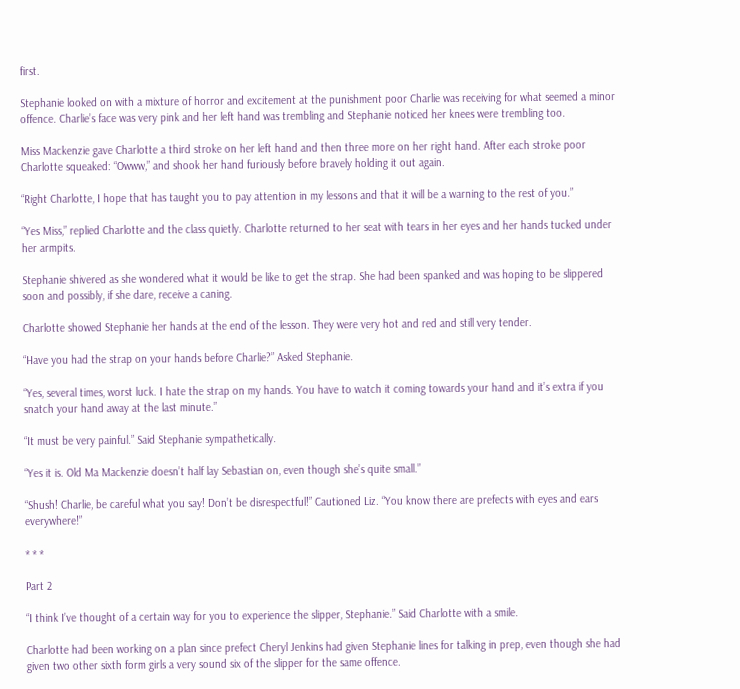first.

Stephanie looked on with a mixture of horror and excitement at the punishment poor Charlie was receiving for what seemed a minor offence. Charlie’s face was very pink and her left hand was trembling and Stephanie noticed her knees were trembling too.

Miss Mackenzie gave Charlotte a third stroke on her left hand and then three more on her right hand. After each stroke poor Charlotte squeaked: “Owww,” and shook her hand furiously before bravely holding it out again.

“Right Charlotte, I hope that has taught you to pay attention in my lessons and that it will be a warning to the rest of you.”

“Yes Miss,” replied Charlotte and the class quietly. Charlotte returned to her seat with tears in her eyes and her hands tucked under her armpits.

Stephanie shivered as she wondered what it would be like to get the strap. She had been spanked and was hoping to be slippered soon and possibly, if she dare, receive a caning.

Charlotte showed Stephanie her hands at the end of the lesson. They were very hot and red and still very tender.

“Have you had the strap on your hands before Charlie?” Asked Stephanie.

“Yes, several times, worst luck. I hate the strap on my hands. You have to watch it coming towards your hand and it’s extra if you snatch your hand away at the last minute.”

“It must be very painful.” Said Stephanie sympathetically.

“Yes it is. Old Ma Mackenzie doesn’t half lay Sebastian on, even though she’s quite small.”

“Shush! Charlie, be careful what you say! Don’t be disrespectful!” Cautioned Liz. “You know there are prefects with eyes and ears everywhere!”

* * *

Part 2

“I think I’ve thought of a certain way for you to experience the slipper, Stephanie.” Said Charlotte with a smile.

Charlotte had been working on a plan since prefect Cheryl Jenkins had given Stephanie lines for talking in prep, even though she had given two other sixth form girls a very sound six of the slipper for the same offence.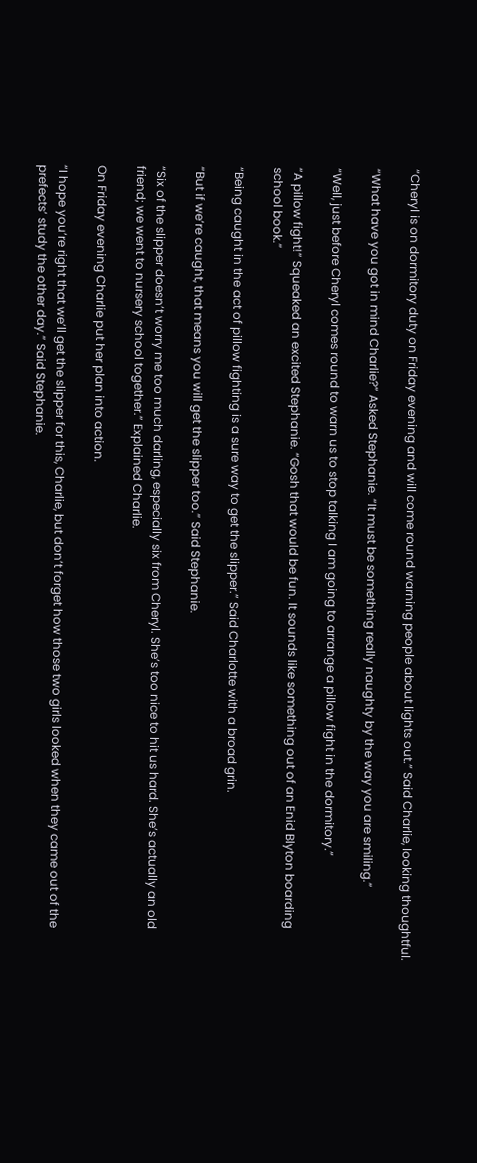“Cheryl is on dormitory duty on Friday evening and will come round warning people about lights out.” Said Charlie, looking thoughtful.

“What have you got in mind Charlie?” Asked Stephanie. “It must be something really naughty by the way you are smiling.”

“Well, just before Cheryl comes round to warn us to stop talking I am going to arrange a pillow fight in the dormitory.”

“A pillow fight!” Squeaked an excited Stephanie. “Gosh that would be fun. It sounds like something out of an Enid Blyton boarding school book.”

“Being caught in the act of pillow fighting is a sure way to get the slipper.” Said Charlotte with a broad grin.

“But if we’re caught, that means you will get the slipper too.” Said Stephanie.

“Six of the slipper doesn’t worry me too much darling, especially six from Cheryl. She’s too nice to hit us hard. She’s actually an old friend; we went to nursery school together.” Explained Charlie.

On Friday evening Charlie put her plan into action.

“I hope you’re right that we’ll get the slipper for this, Charlie, but don’t forget how those two girls looked when they came out of the prefects’ study the other day.” Said Stephanie.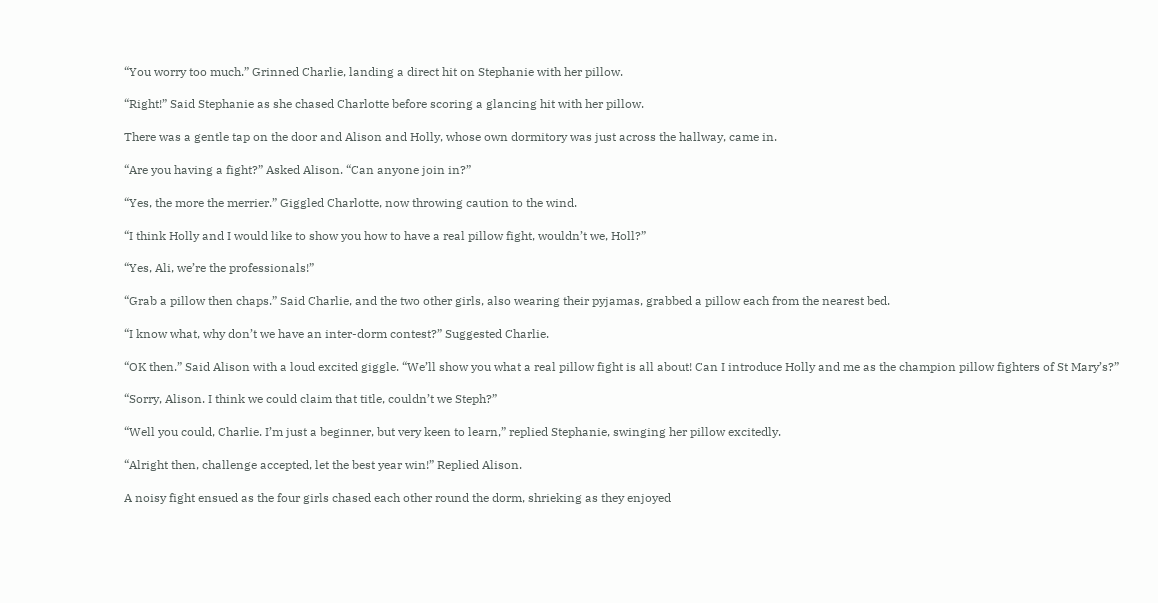“You worry too much.” Grinned Charlie, landing a direct hit on Stephanie with her pillow.

“Right!” Said Stephanie as she chased Charlotte before scoring a glancing hit with her pillow.

There was a gentle tap on the door and Alison and Holly, whose own dormitory was just across the hallway, came in.

“Are you having a fight?” Asked Alison. “Can anyone join in?”

“Yes, the more the merrier.” Giggled Charlotte, now throwing caution to the wind.

“I think Holly and I would like to show you how to have a real pillow fight, wouldn’t we, Holl?”

“Yes, Ali, we’re the professionals!”

“Grab a pillow then chaps.” Said Charlie, and the two other girls, also wearing their pyjamas, grabbed a pillow each from the nearest bed.

“I know what, why don’t we have an inter-dorm contest?” Suggested Charlie.

“OK then.” Said Alison with a loud excited giggle. “We’ll show you what a real pillow fight is all about! Can I introduce Holly and me as the champion pillow fighters of St Mary’s?”

“Sorry, Alison. I think we could claim that title, couldn’t we Steph?”

“Well you could, Charlie. I’m just a beginner, but very keen to learn,” replied Stephanie, swinging her pillow excitedly.

“Alright then, challenge accepted, let the best year win!” Replied Alison.

A noisy fight ensued as the four girls chased each other round the dorm, shrieking as they enjoyed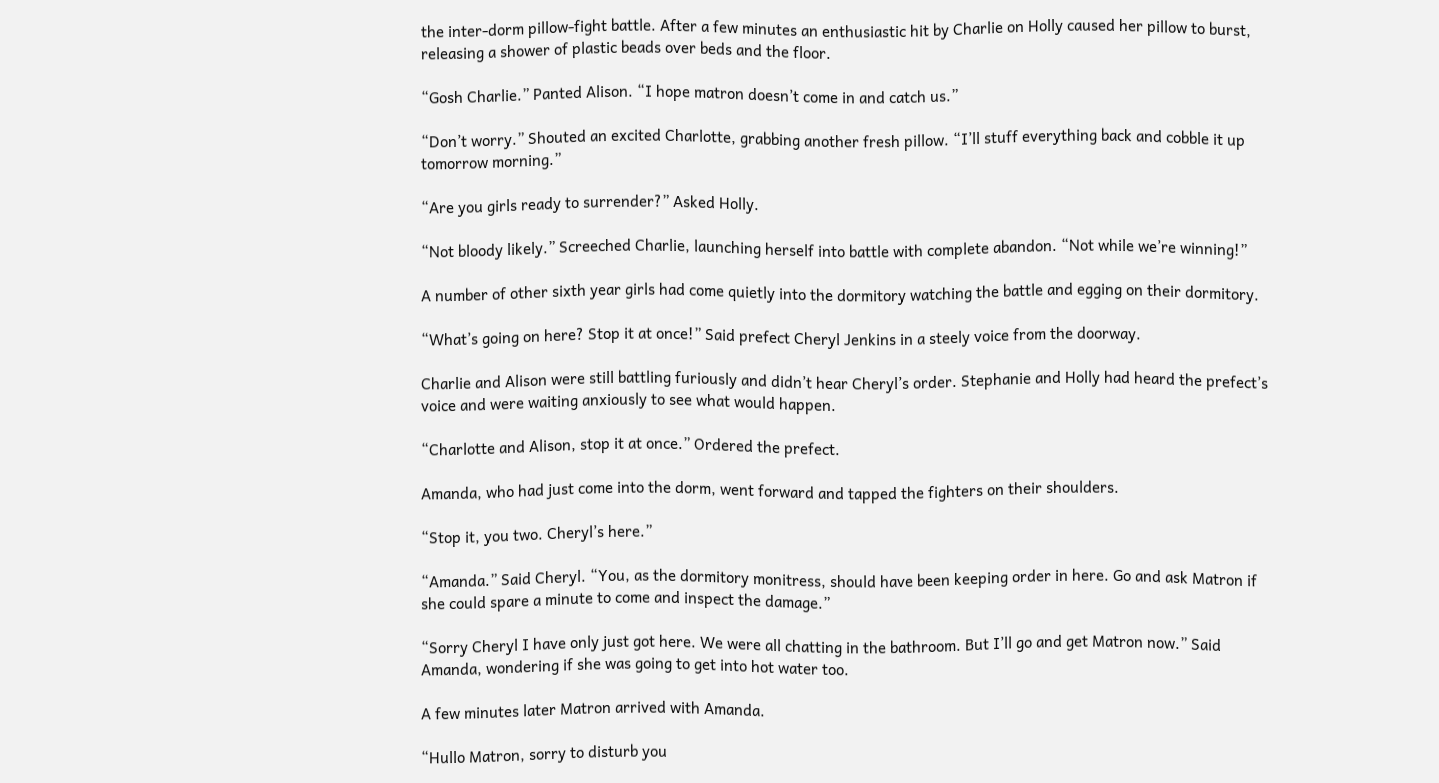the inter-dorm pillow-fight battle. After a few minutes an enthusiastic hit by Charlie on Holly caused her pillow to burst, releasing a shower of plastic beads over beds and the floor.

“Gosh Charlie.” Panted Alison. “I hope matron doesn’t come in and catch us.”

“Don’t worry.” Shouted an excited Charlotte, grabbing another fresh pillow. “I’ll stuff everything back and cobble it up tomorrow morning.”

“Are you girls ready to surrender?” Asked Holly.

“Not bloody likely.” Screeched Charlie, launching herself into battle with complete abandon. “Not while we’re winning!”

A number of other sixth year girls had come quietly into the dormitory watching the battle and egging on their dormitory.

“What’s going on here? Stop it at once!” Said prefect Cheryl Jenkins in a steely voice from the doorway.

Charlie and Alison were still battling furiously and didn’t hear Cheryl’s order. Stephanie and Holly had heard the prefect’s voice and were waiting anxiously to see what would happen.

“Charlotte and Alison, stop it at once.” Ordered the prefect.

Amanda, who had just come into the dorm, went forward and tapped the fighters on their shoulders.

“Stop it, you two. Cheryl’s here.”

“Amanda.” Said Cheryl. “You, as the dormitory monitress, should have been keeping order in here. Go and ask Matron if she could spare a minute to come and inspect the damage.”

“Sorry Cheryl I have only just got here. We were all chatting in the bathroom. But I’ll go and get Matron now.” Said Amanda, wondering if she was going to get into hot water too.

A few minutes later Matron arrived with Amanda.

“Hullo Matron, sorry to disturb you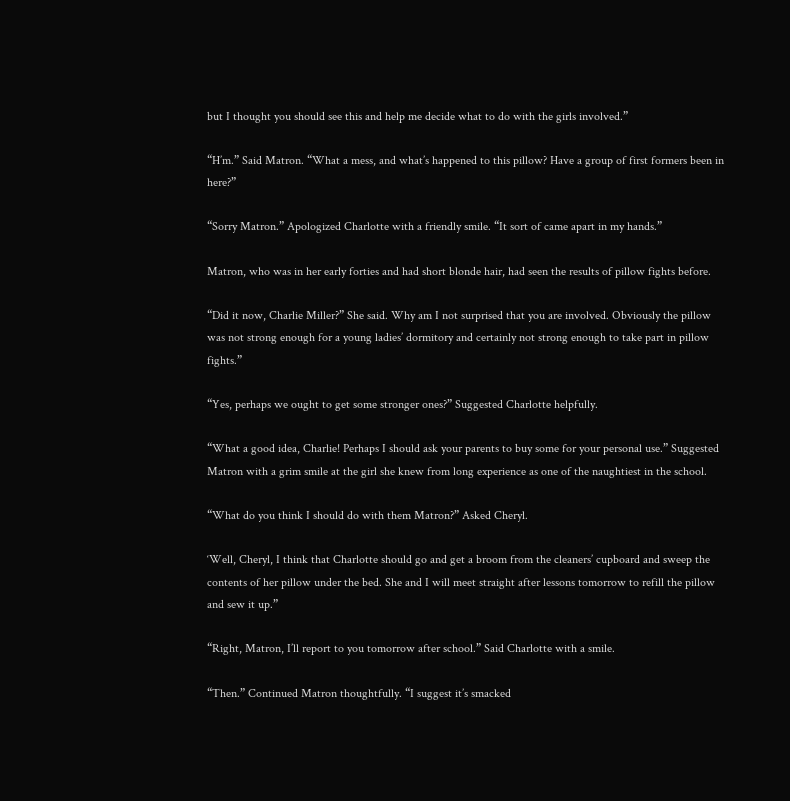but I thought you should see this and help me decide what to do with the girls involved.”

“H’m.” Said Matron. “What a mess, and what’s happened to this pillow? Have a group of first formers been in here?”

“Sorry Matron.” Apologized Charlotte with a friendly smile. “It sort of came apart in my hands.”

Matron, who was in her early forties and had short blonde hair, had seen the results of pillow fights before.

“Did it now, Charlie Miller?” She said. Why am I not surprised that you are involved. Obviously the pillow was not strong enough for a young ladies’ dormitory and certainly not strong enough to take part in pillow fights.”

“Yes, perhaps we ought to get some stronger ones?” Suggested Charlotte helpfully.

“What a good idea, Charlie! Perhaps I should ask your parents to buy some for your personal use.” Suggested Matron with a grim smile at the girl she knew from long experience as one of the naughtiest in the school.

“What do you think I should do with them Matron?” Asked Cheryl.

‘Well, Cheryl, I think that Charlotte should go and get a broom from the cleaners’ cupboard and sweep the contents of her pillow under the bed. She and I will meet straight after lessons tomorrow to refill the pillow and sew it up.”

“Right, Matron, I’ll report to you tomorrow after school.” Said Charlotte with a smile.

“Then.” Continued Matron thoughtfully. “I suggest it’s smacked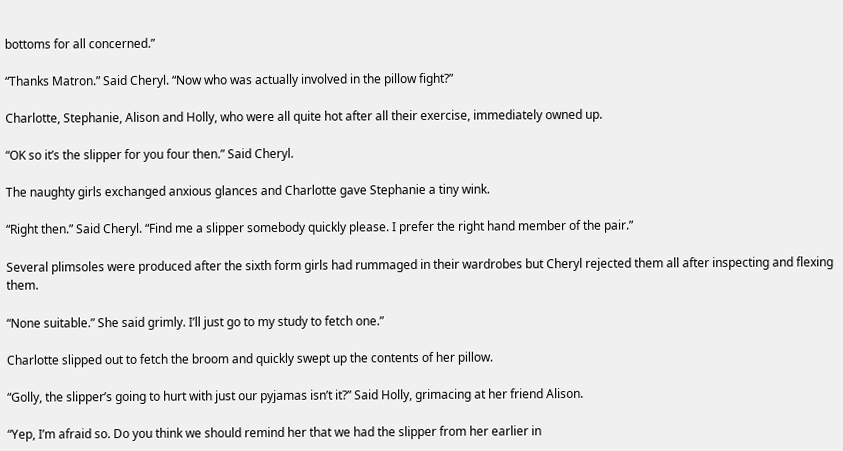bottoms for all concerned.”

“Thanks Matron.” Said Cheryl. “Now who was actually involved in the pillow fight?”

Charlotte, Stephanie, Alison and Holly, who were all quite hot after all their exercise, immediately owned up.

“OK so it’s the slipper for you four then.” Said Cheryl.

The naughty girls exchanged anxious glances and Charlotte gave Stephanie a tiny wink.

“Right then.” Said Cheryl. “Find me a slipper somebody quickly please. I prefer the right hand member of the pair.”

Several plimsoles were produced after the sixth form girls had rummaged in their wardrobes but Cheryl rejected them all after inspecting and flexing them.

“None suitable.” She said grimly. I’ll just go to my study to fetch one.”

Charlotte slipped out to fetch the broom and quickly swept up the contents of her pillow.

“Golly, the slipper’s going to hurt with just our pyjamas isn’t it?” Said Holly, grimacing at her friend Alison.

“Yep, I’m afraid so. Do you think we should remind her that we had the slipper from her earlier in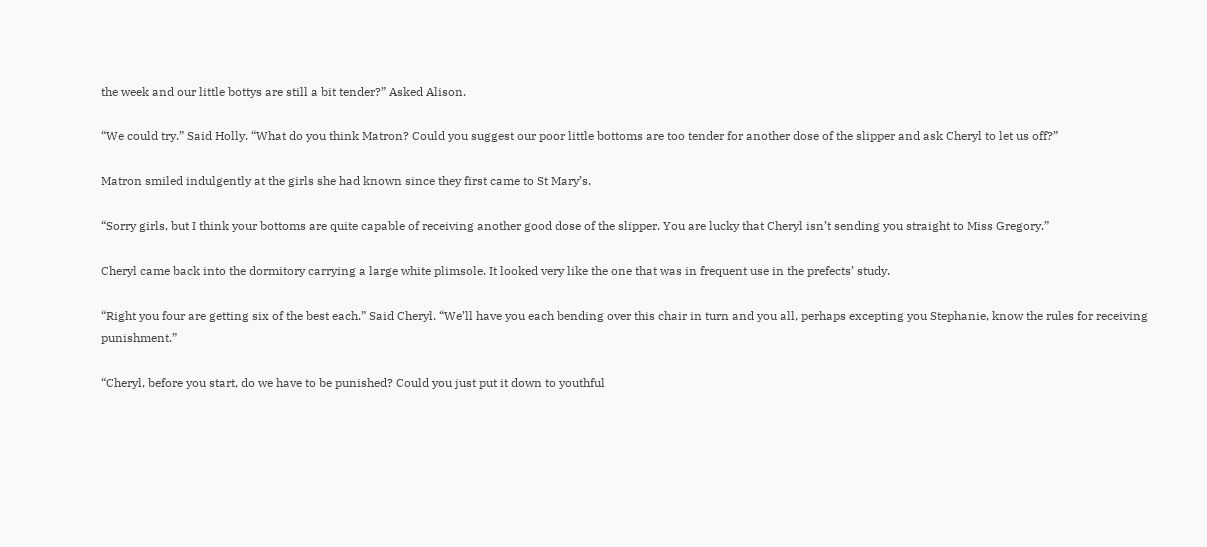the week and our little bottys are still a bit tender?” Asked Alison.

“We could try.” Said Holly. “What do you think Matron? Could you suggest our poor little bottoms are too tender for another dose of the slipper and ask Cheryl to let us off?”

Matron smiled indulgently at the girls she had known since they first came to St Mary’s.

“Sorry girls, but I think your bottoms are quite capable of receiving another good dose of the slipper. You are lucky that Cheryl isn’t sending you straight to Miss Gregory.”

Cheryl came back into the dormitory carrying a large white plimsole. It looked very like the one that was in frequent use in the prefects’ study.

“Right you four are getting six of the best each.” Said Cheryl. “We’ll have you each bending over this chair in turn and you all, perhaps excepting you Stephanie, know the rules for receiving punishment.”

“Cheryl, before you start, do we have to be punished? Could you just put it down to youthful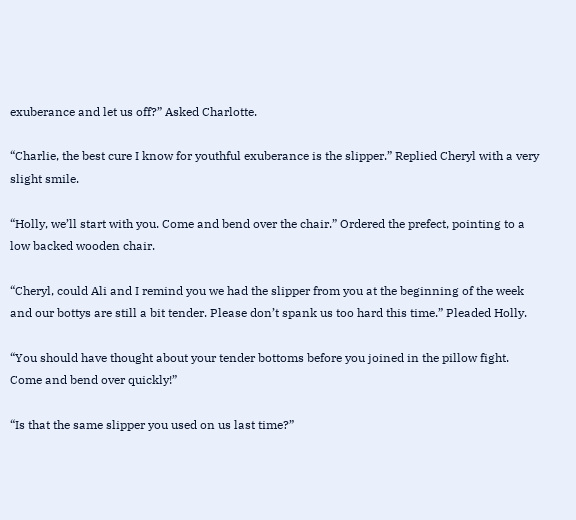exuberance and let us off?” Asked Charlotte.

“Charlie, the best cure I know for youthful exuberance is the slipper.” Replied Cheryl with a very slight smile.

“Holly, we’ll start with you. Come and bend over the chair.” Ordered the prefect, pointing to a low backed wooden chair.

“Cheryl, could Ali and I remind you we had the slipper from you at the beginning of the week and our bottys are still a bit tender. Please don’t spank us too hard this time.” Pleaded Holly.

“You should have thought about your tender bottoms before you joined in the pillow fight. Come and bend over quickly!”

“Is that the same slipper you used on us last time?”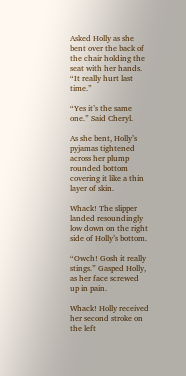Asked Holly as she bent over the back of the chair holding the seat with her hands. “It really hurt last time.”

“Yes it’s the same one.” Said Cheryl.

As she bent, Holly’s pyjamas tightened across her plump rounded bottom covering it like a thin layer of skin.

Whack! The slipper landed resoundingly low down on the right side of Holly’s bottom.

“Owch! Gosh it really stings.” Gasped Holly, as her face screwed up in pain.

Whack! Holly received her second stroke on the left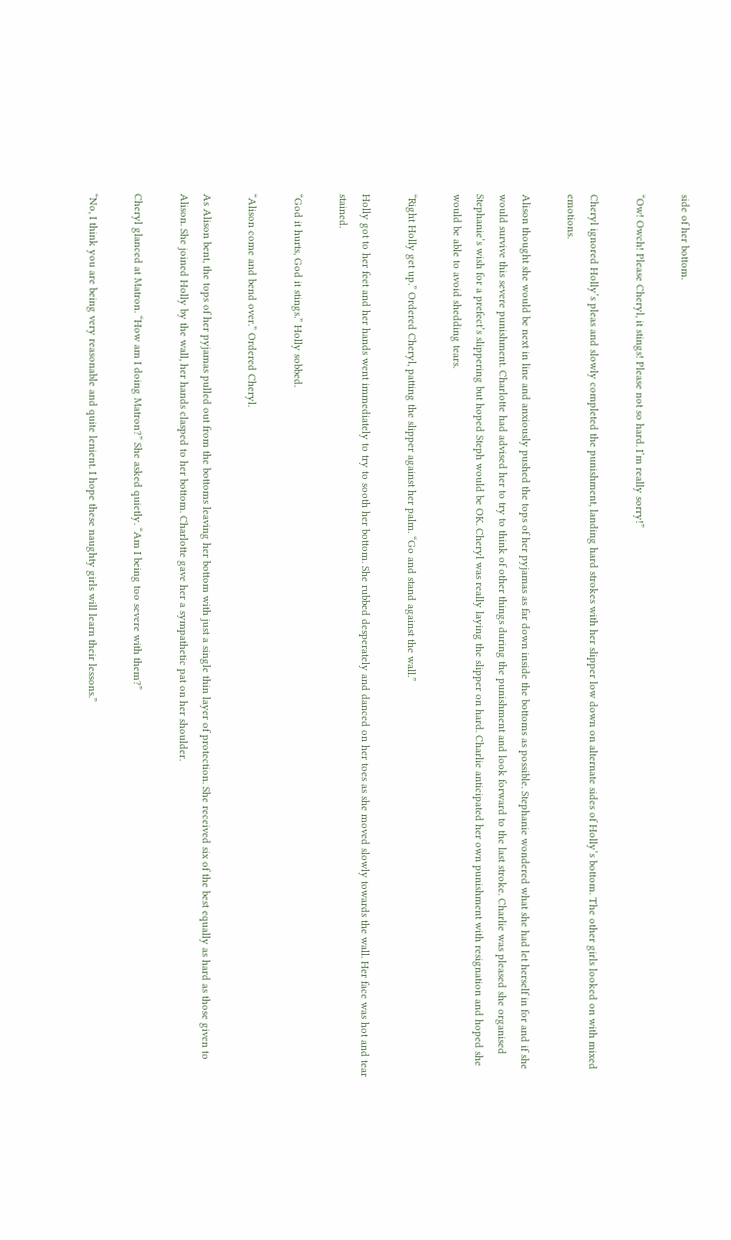side of her bottom.

“Ow! Owch! Please Cheryl, it stings! Please not so hard. I’m really sorry!”

Cheryl ignored Holly’s pleas and slowly completed the punishment, landing hard strokes with her slipper low down on alternate sides of Holly’s bottom. The other girls looked on with mixed emotions.

Alison thought she would be next in line and anxiously pushed the tops of her pyjamas as far down inside the bottoms as possible. Stephanie wondered what she had let herself in for and if she would survive this severe punishment. Charlotte had advised her to try to think of other things during the punishment and look forward to the last stroke. Charlie was pleased she organised Stephanie’s wish for a prefect’s slippering but hoped Steph would be OK. Cheryl was really laying the slipper on hard. Charlie anticipated her own punishment with resignation and hoped she would be able to avoid shedding tears.

“Right Holly get up.” Ordered Cheryl, patting the slipper against her palm. “Go and stand against the wall.”

Holly got to her feet and her hands went immediately to try to sooth her bottom. She rubbed desperately and danced on her toes as she moved slowly towards the wall. Her face was hot and tear stained.

“God it hurts, God it stings.” Holly sobbed.

“Alison come and bend over.” Ordered Cheryl.

As Alison bent, the tops of her pyjamas pulled out from the bottoms leaving her bottom with just a single thin layer of protection. She received six of the best equally as hard as those given to Alison. She joined Holly by the wall, her hands clasped to her bottom. Charlotte gave her a sympathetic pat on her shoulder.

Cheryl glanced at Matron. “How am I doing Matron?” She asked quietly. “Am I being too severe with them?”

“No, I think you are being very reasonable and quite lenient. I hope these naughty girls will learn their lessons.”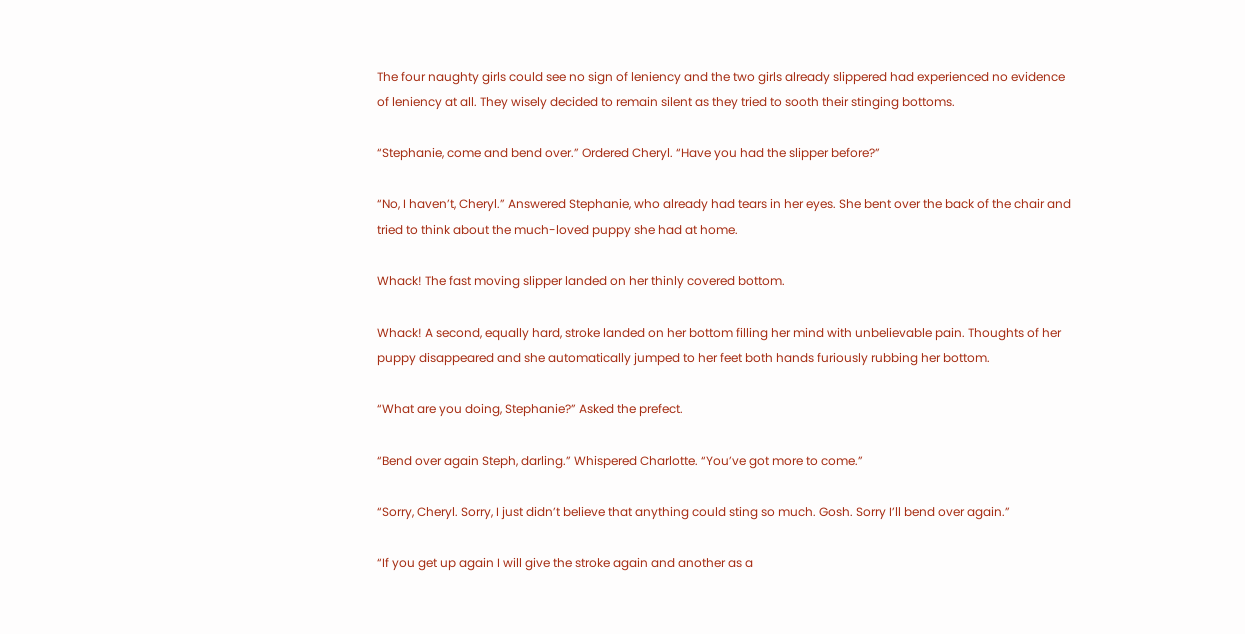The four naughty girls could see no sign of leniency and the two girls already slippered had experienced no evidence of leniency at all. They wisely decided to remain silent as they tried to sooth their stinging bottoms.

“Stephanie, come and bend over.” Ordered Cheryl. “Have you had the slipper before?”

“No, I haven’t, Cheryl.” Answered Stephanie, who already had tears in her eyes. She bent over the back of the chair and tried to think about the much-loved puppy she had at home.

Whack! The fast moving slipper landed on her thinly covered bottom.

Whack! A second, equally hard, stroke landed on her bottom filling her mind with unbelievable pain. Thoughts of her puppy disappeared and she automatically jumped to her feet both hands furiously rubbing her bottom.

“What are you doing, Stephanie?” Asked the prefect.

“Bend over again Steph, darling.” Whispered Charlotte. “You’ve got more to come.”

“Sorry, Cheryl. Sorry, I just didn’t believe that anything could sting so much. Gosh. Sorry I’ll bend over again.”

“If you get up again I will give the stroke again and another as a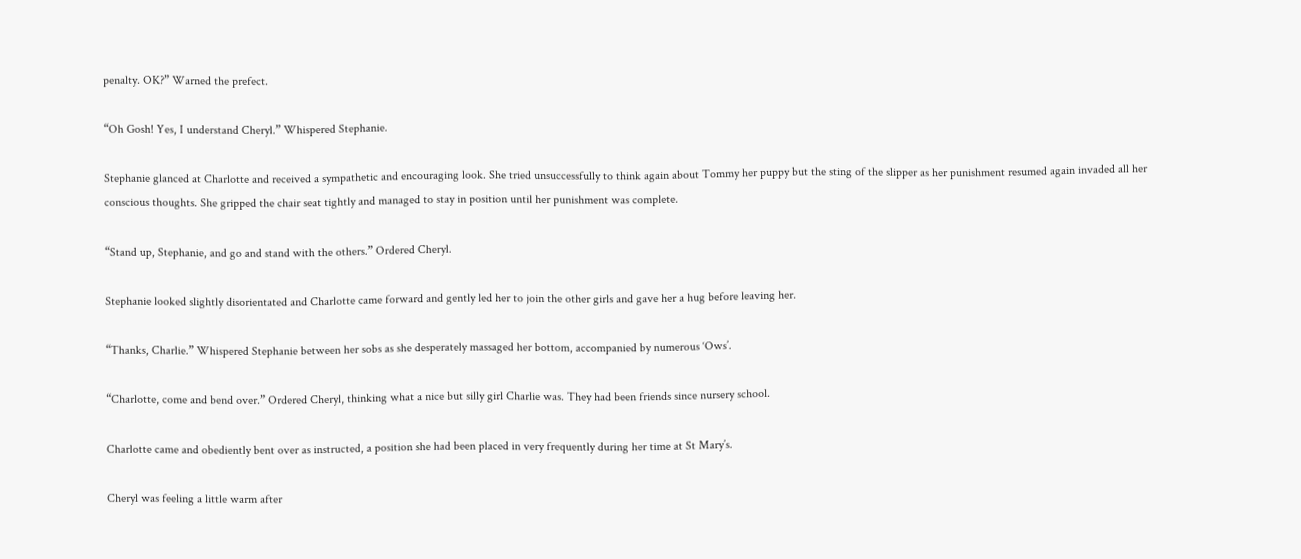penalty. OK?” Warned the prefect.

“Oh Gosh! Yes, I understand Cheryl.” Whispered Stephanie.

Stephanie glanced at Charlotte and received a sympathetic and encouraging look. She tried unsuccessfully to think again about Tommy her puppy but the sting of the slipper as her punishment resumed again invaded all her conscious thoughts. She gripped the chair seat tightly and managed to stay in position until her punishment was complete.

“Stand up, Stephanie, and go and stand with the others.” Ordered Cheryl.

Stephanie looked slightly disorientated and Charlotte came forward and gently led her to join the other girls and gave her a hug before leaving her.

“Thanks, Charlie.” Whispered Stephanie between her sobs as she desperately massaged her bottom, accompanied by numerous ‘Ows’.

“Charlotte, come and bend over.” Ordered Cheryl, thinking what a nice but silly girl Charlie was. They had been friends since nursery school.

Charlotte came and obediently bent over as instructed, a position she had been placed in very frequently during her time at St Mary’s.

Cheryl was feeling a little warm after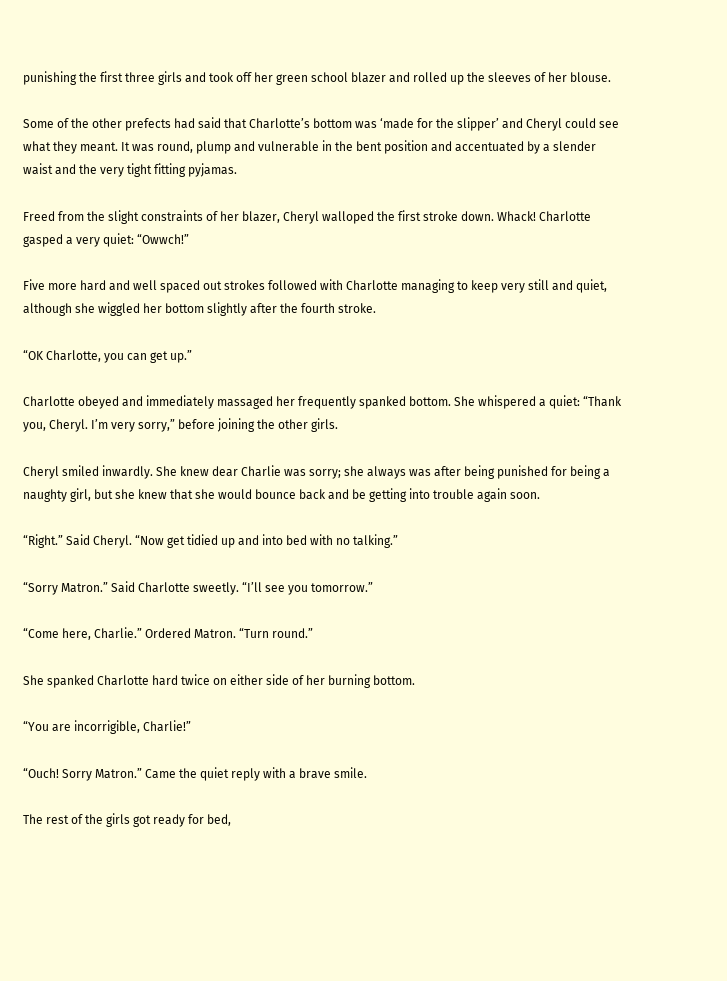punishing the first three girls and took off her green school blazer and rolled up the sleeves of her blouse.

Some of the other prefects had said that Charlotte’s bottom was ‘made for the slipper’ and Cheryl could see what they meant. It was round, plump and vulnerable in the bent position and accentuated by a slender waist and the very tight fitting pyjamas.

Freed from the slight constraints of her blazer, Cheryl walloped the first stroke down. Whack! Charlotte gasped a very quiet: “Owwch!”

Five more hard and well spaced out strokes followed with Charlotte managing to keep very still and quiet, although she wiggled her bottom slightly after the fourth stroke.

“OK Charlotte, you can get up.”

Charlotte obeyed and immediately massaged her frequently spanked bottom. She whispered a quiet: “Thank you, Cheryl. I’m very sorry,” before joining the other girls.

Cheryl smiled inwardly. She knew dear Charlie was sorry; she always was after being punished for being a naughty girl, but she knew that she would bounce back and be getting into trouble again soon.

“Right.” Said Cheryl. “Now get tidied up and into bed with no talking.”

“Sorry Matron.” Said Charlotte sweetly. “I’ll see you tomorrow.”

“Come here, Charlie.” Ordered Matron. “Turn round.”

She spanked Charlotte hard twice on either side of her burning bottom.

“You are incorrigible, Charlie!”

“Ouch! Sorry Matron.” Came the quiet reply with a brave smile.

The rest of the girls got ready for bed,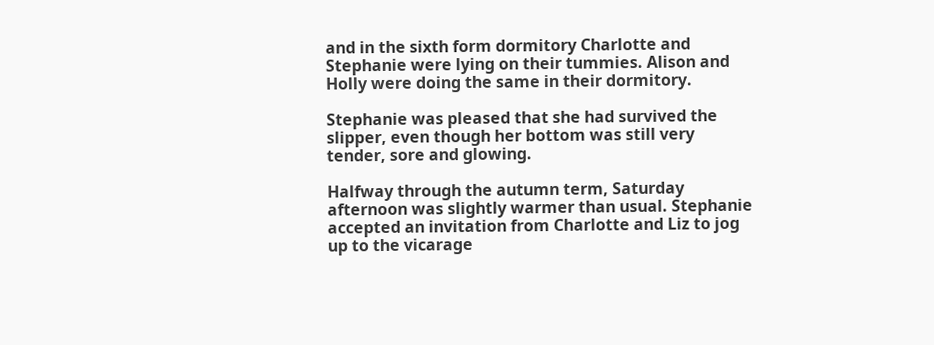and in the sixth form dormitory Charlotte and Stephanie were lying on their tummies. Alison and Holly were doing the same in their dormitory.

Stephanie was pleased that she had survived the slipper, even though her bottom was still very tender, sore and glowing.

Halfway through the autumn term, Saturday afternoon was slightly warmer than usual. Stephanie accepted an invitation from Charlotte and Liz to jog up to the vicarage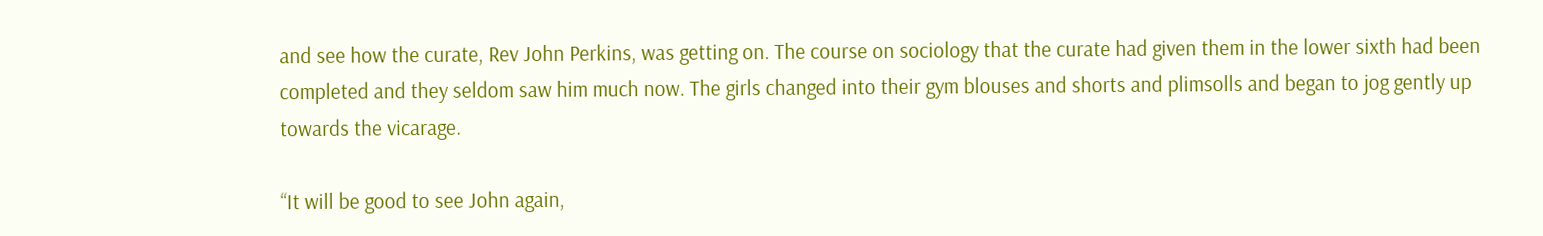and see how the curate, Rev John Perkins, was getting on. The course on sociology that the curate had given them in the lower sixth had been completed and they seldom saw him much now. The girls changed into their gym blouses and shorts and plimsolls and began to jog gently up towards the vicarage.

“It will be good to see John again,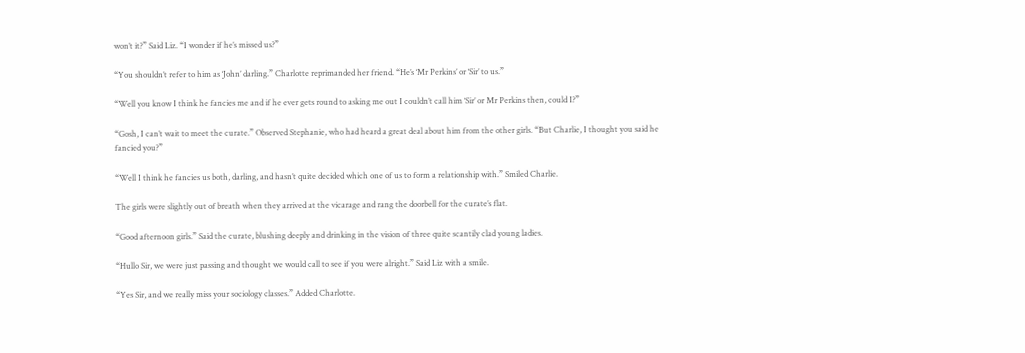won’t it?” Said Liz. “I wonder if he’s missed us?”

“You shouldn’t refer to him as ‘John’ darling.” Charlotte reprimanded her friend. “He’s ‘Mr Perkins’ or ‘Sir’ to us.”

“Well you know I think he fancies me and if he ever gets round to asking me out I couldn’t call him ‘Sir’ or Mr Perkins then, could I?”

“Gosh, I can’t wait to meet the curate.” Observed Stephanie, who had heard a great deal about him from the other girls. “But Charlie, I thought you said he fancied you?”

“Well I think he fancies us both, darling, and hasn’t quite decided which one of us to form a relationship with.” Smiled Charlie.

The girls were slightly out of breath when they arrived at the vicarage and rang the doorbell for the curate’s flat.

“Good afternoon girls.” Said the curate, blushing deeply and drinking in the vision of three quite scantily clad young ladies.

“Hullo Sir, we were just passing and thought we would call to see if you were alright.” Said Liz with a smile.

“Yes Sir, and we really miss your sociology classes.” Added Charlotte.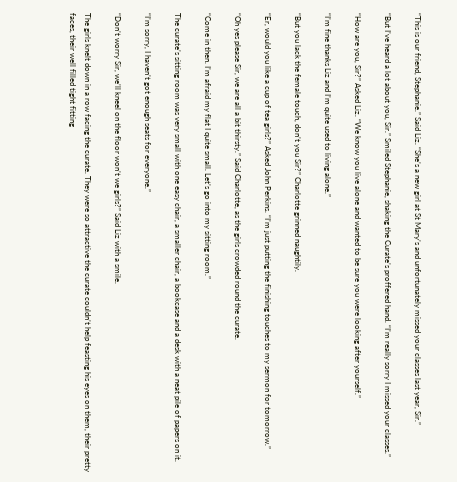“This is our friend, Stephanie.” Said Liz. “She’s a new girl at St Mary’s and unfortunately missed your classes last year, Sir.”

“But I’ve heard a lot about you, Sir.” Smiled Stephanie, shaking the Curate’s proffered hand. “I’m really sorry I missed your classes.”

“How are you, Sir?” Asked Liz. “We know you live alone and wanted to be sure you were looking after yourself.”

“I’m fine thanks Liz and I’m quite used to living alone.”

“But you lack the female touch, don’t you Sir?” Charlotte grinned naughtily.

“Er, would you like a cup of tea girls?” Asked John Perkins. “I’m just putting the finishing touches to my sermon for tomorrow.”

“Oh yes please Sir, we are all a bit thirsty.” Said Charlotte, as the girls crowded round the curate.

“Come in then. I’m afraid my flat I quite small. Let’s go into my sitting room.”

The curate’s sitting room was very small with one easy chair, a smaller chair, a bookcase and a desk with a neat pile of papers on it.

“I’m sorry, I haven’t got enough seats for everyone.”

“Don’t worry Sir, we’ll kneel on the floor won’t we girls?” Said Liz with a smile.

The girls knelt down in a row facing the curate. They were so attractive the curate couldn’t help feasting his eyes on them, their pretty faces, their well filled tight fitting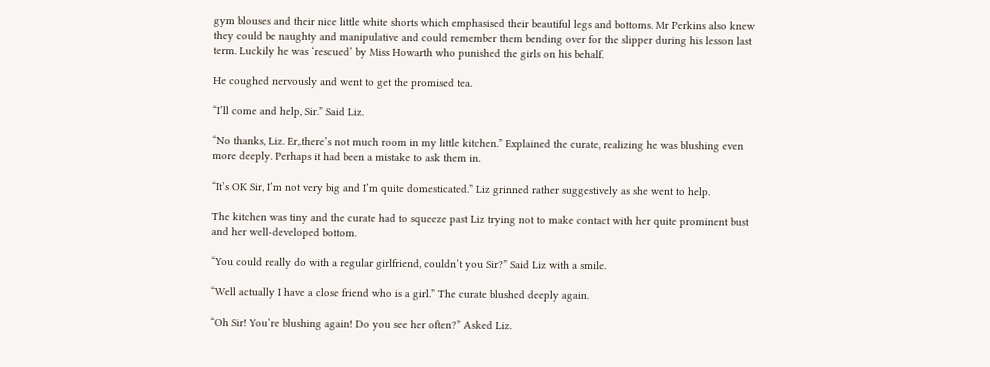gym blouses and their nice little white shorts which emphasised their beautiful legs and bottoms. Mr Perkins also knew they could be naughty and manipulative and could remember them bending over for the slipper during his lesson last term. Luckily he was ‘rescued’ by Miss Howarth who punished the girls on his behalf.

He coughed nervously and went to get the promised tea.

“I’ll come and help, Sir.” Said Liz.

“No thanks, Liz. Er,.there’s not much room in my little kitchen.” Explained the curate, realizing he was blushing even more deeply. Perhaps it had been a mistake to ask them in.

“It’s OK Sir, I’m not very big and I’m quite domesticated.” Liz grinned rather suggestively as she went to help.

The kitchen was tiny and the curate had to squeeze past Liz trying not to make contact with her quite prominent bust and her well-developed bottom.

“You could really do with a regular girlfriend, couldn’t you Sir?” Said Liz with a smile.

“Well actually I have a close friend who is a girl.” The curate blushed deeply again.

“Oh Sir! You’re blushing again! Do you see her often?” Asked Liz.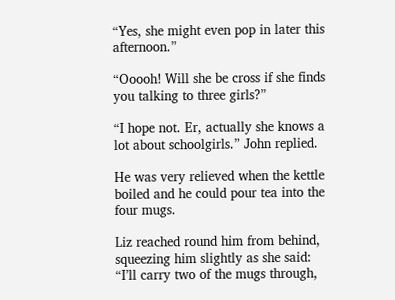“Yes, she might even pop in later this afternoon.”

“Ooooh! Will she be cross if she finds you talking to three girls?”

“I hope not. Er, actually she knows a lot about schoolgirls.” John replied.

He was very relieved when the kettle boiled and he could pour tea into the four mugs.

Liz reached round him from behind, squeezing him slightly as she said: “I’ll carry two of the mugs through,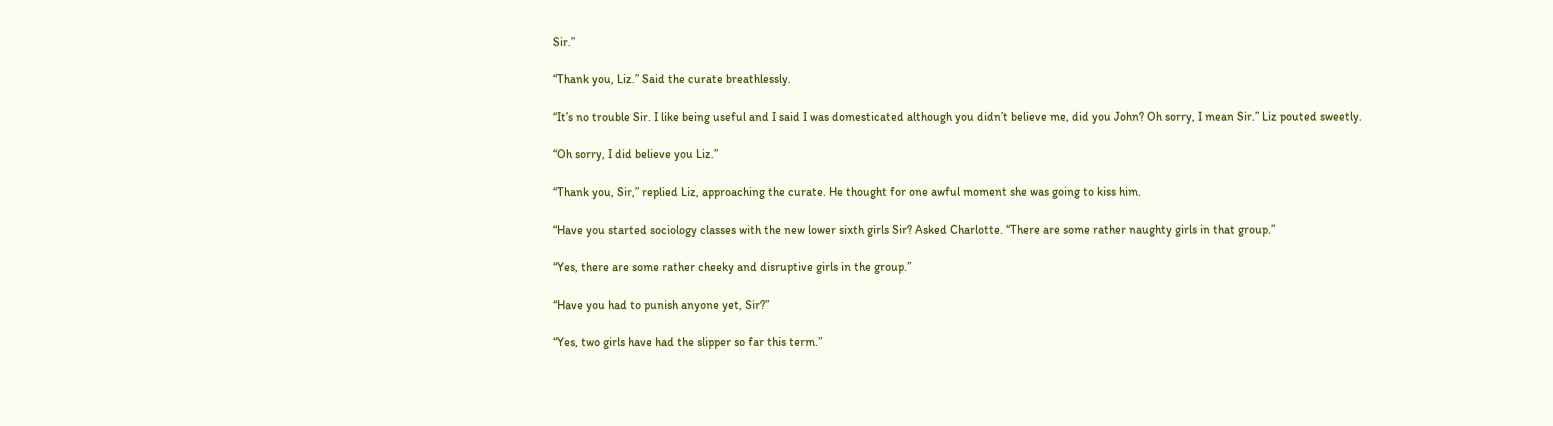Sir.”

“Thank you, Liz.” Said the curate breathlessly.

“It’s no trouble Sir. I like being useful and I said I was domesticated although you didn’t believe me, did you John? Oh sorry, I mean Sir.” Liz pouted sweetly.

“Oh sorry, I did believe you Liz.”

“Thank you, Sir,” replied Liz, approaching the curate. He thought for one awful moment she was going to kiss him.

“Have you started sociology classes with the new lower sixth girls Sir? Asked Charlotte. “There are some rather naughty girls in that group.”

“Yes, there are some rather cheeky and disruptive girls in the group.”

“Have you had to punish anyone yet, Sir?”

“Yes, two girls have had the slipper so far this term.”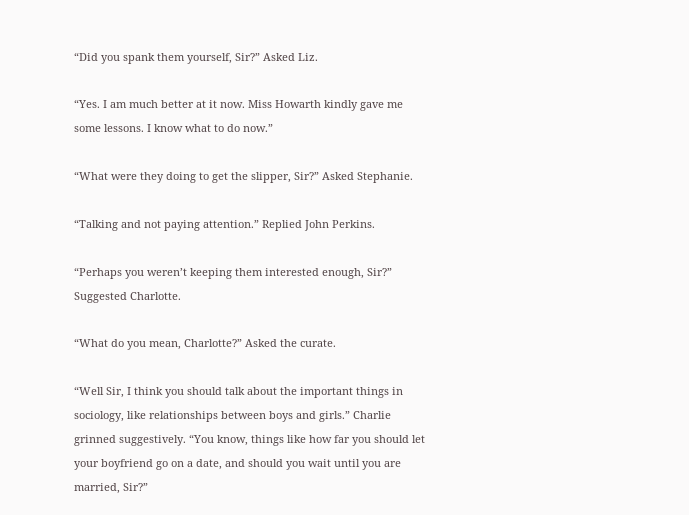“Did you spank them yourself, Sir?” Asked Liz.

“Yes. I am much better at it now. Miss Howarth kindly gave me some lessons. I know what to do now.”

“What were they doing to get the slipper, Sir?” Asked Stephanie.

“Talking and not paying attention.” Replied John Perkins.

“Perhaps you weren’t keeping them interested enough, Sir?” Suggested Charlotte.

“What do you mean, Charlotte?” Asked the curate.

“Well Sir, I think you should talk about the important things in sociology, like relationships between boys and girls.” Charlie grinned suggestively. “You know, things like how far you should let your boyfriend go on a date, and should you wait until you are married, Sir?”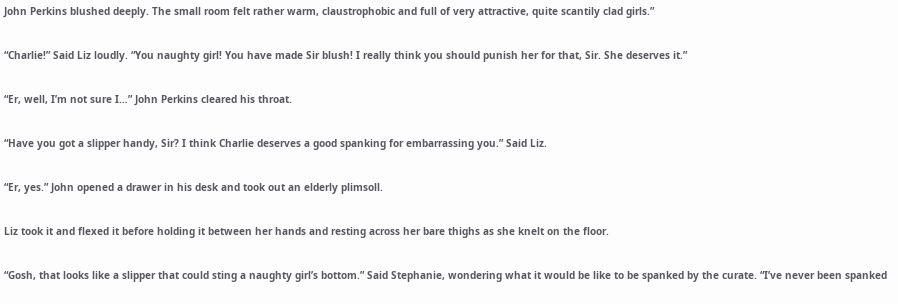John Perkins blushed deeply. The small room felt rather warm, claustrophobic and full of very attractive, quite scantily clad girls.”

“Charlie!” Said Liz loudly. “You naughty girl! You have made Sir blush! I really think you should punish her for that, Sir. She deserves it.”

“Er, well, I’m not sure I…” John Perkins cleared his throat.

“Have you got a slipper handy, Sir? I think Charlie deserves a good spanking for embarrassing you.” Said Liz.

“Er, yes.” John opened a drawer in his desk and took out an elderly plimsoll.

Liz took it and flexed it before holding it between her hands and resting across her bare thighs as she knelt on the floor.

“Gosh, that looks like a slipper that could sting a naughty girl’s bottom.” Said Stephanie, wondering what it would be like to be spanked by the curate. “I’ve never been spanked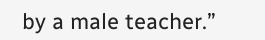by a male teacher.”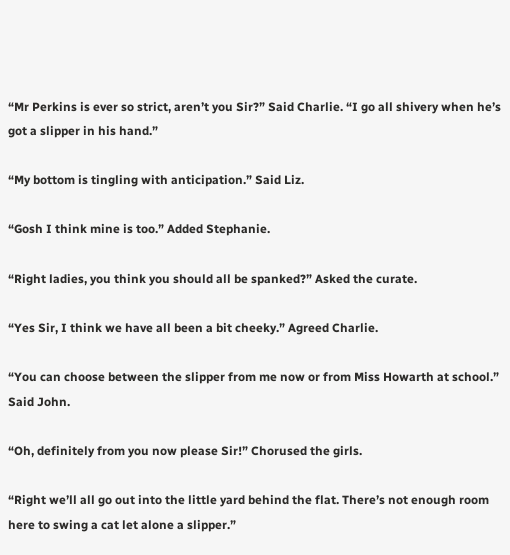“Mr Perkins is ever so strict, aren’t you Sir?” Said Charlie. “I go all shivery when he’s got a slipper in his hand.”

“My bottom is tingling with anticipation.” Said Liz.

“Gosh I think mine is too.” Added Stephanie.

“Right ladies, you think you should all be spanked?” Asked the curate.

“Yes Sir, I think we have all been a bit cheeky.” Agreed Charlie.

“You can choose between the slipper from me now or from Miss Howarth at school.” Said John.

“Oh, definitely from you now please Sir!” Chorused the girls.

“Right we’ll all go out into the little yard behind the flat. There’s not enough room here to swing a cat let alone a slipper.”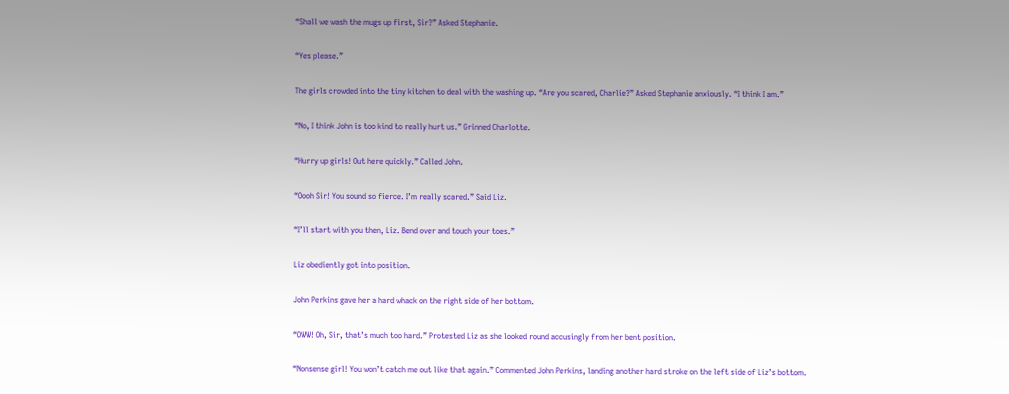“Shall we wash the mugs up first, Sir?” Asked Stephanie.

“Yes please.”

The girls crowded into the tiny kitchen to deal with the washing up. “Are you scared, Charlie?” Asked Stephanie anxiously. “I think I am.”

“No, I think John is too kind to really hurt us.” Grinned Charlotte.

“Hurry up girls! Out here quickly.” Called John.

“Oooh Sir! You sound so fierce. I’m really scared.” Said Liz.

“I’ll start with you then, Liz. Bend over and touch your toes.”

Liz obediently got into position.

John Perkins gave her a hard whack on the right side of her bottom.

“OWW! Oh, Sir, that’s much too hard.” Protested Liz as she looked round accusingly from her bent position.

“Nonsense girl! You won’t catch me out like that again.” Commented John Perkins, landing another hard stroke on the left side of Liz’s bottom.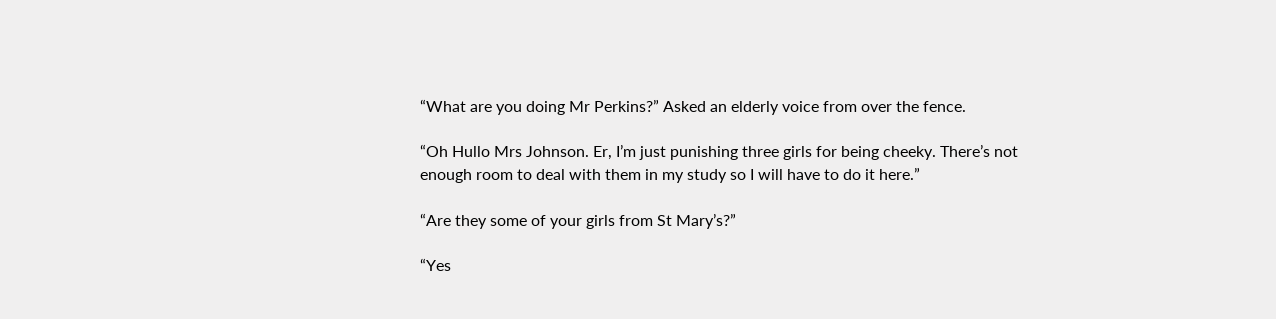“What are you doing Mr Perkins?” Asked an elderly voice from over the fence.

“Oh Hullo Mrs Johnson. Er, I’m just punishing three girls for being cheeky. There’s not enough room to deal with them in my study so I will have to do it here.”

“Are they some of your girls from St Mary’s?”

“Yes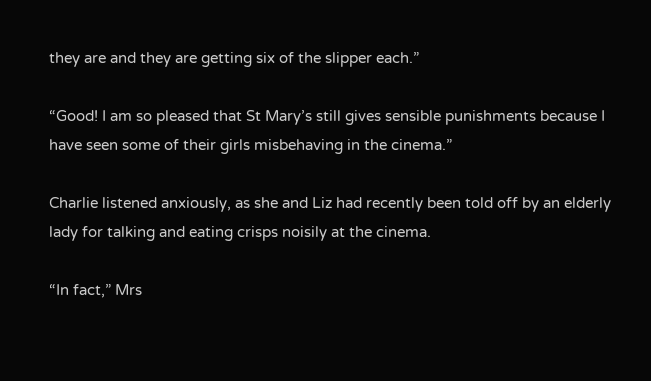they are and they are getting six of the slipper each.”

“Good! I am so pleased that St Mary’s still gives sensible punishments because I have seen some of their girls misbehaving in the cinema.”

Charlie listened anxiously, as she and Liz had recently been told off by an elderly lady for talking and eating crisps noisily at the cinema.

“In fact,” Mrs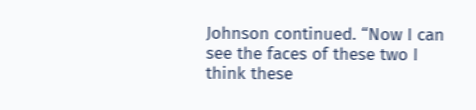Johnson continued. “Now I can see the faces of these two I think these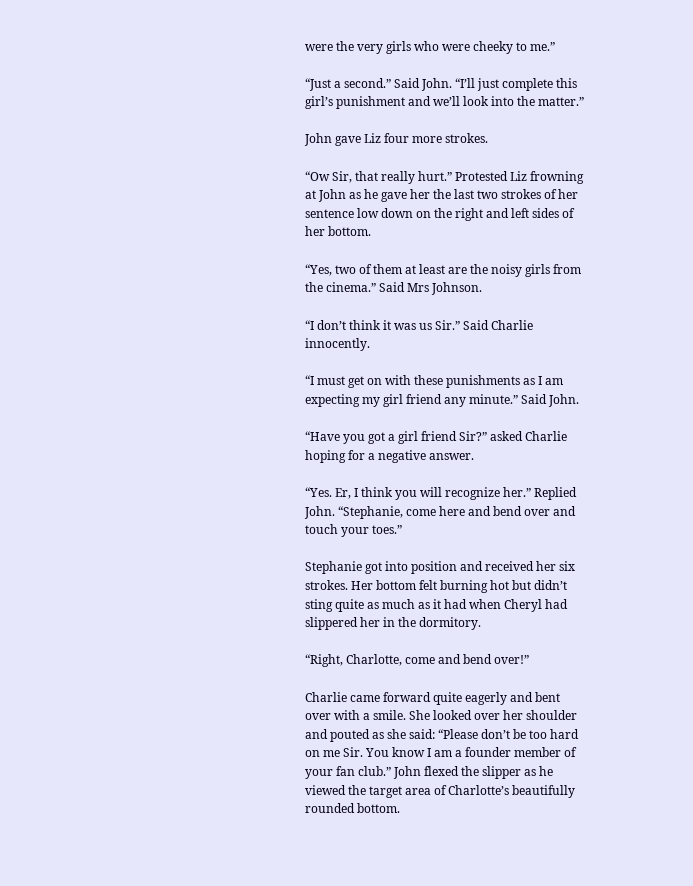were the very girls who were cheeky to me.”

“Just a second.” Said John. “I’ll just complete this girl’s punishment and we’ll look into the matter.”

John gave Liz four more strokes.

“Ow Sir, that really hurt.” Protested Liz frowning at John as he gave her the last two strokes of her sentence low down on the right and left sides of her bottom.

“Yes, two of them at least are the noisy girls from the cinema.” Said Mrs Johnson.

“I don’t think it was us Sir.” Said Charlie innocently.

“I must get on with these punishments as I am expecting my girl friend any minute.” Said John.

“Have you got a girl friend Sir?” asked Charlie hoping for a negative answer.

“Yes. Er, I think you will recognize her.” Replied John. “Stephanie, come here and bend over and touch your toes.”

Stephanie got into position and received her six strokes. Her bottom felt burning hot but didn’t sting quite as much as it had when Cheryl had slippered her in the dormitory.

“Right, Charlotte, come and bend over!”

Charlie came forward quite eagerly and bent over with a smile. She looked over her shoulder and pouted as she said: “Please don’t be too hard on me Sir. You know I am a founder member of your fan club.” John flexed the slipper as he viewed the target area of Charlotte’s beautifully rounded bottom.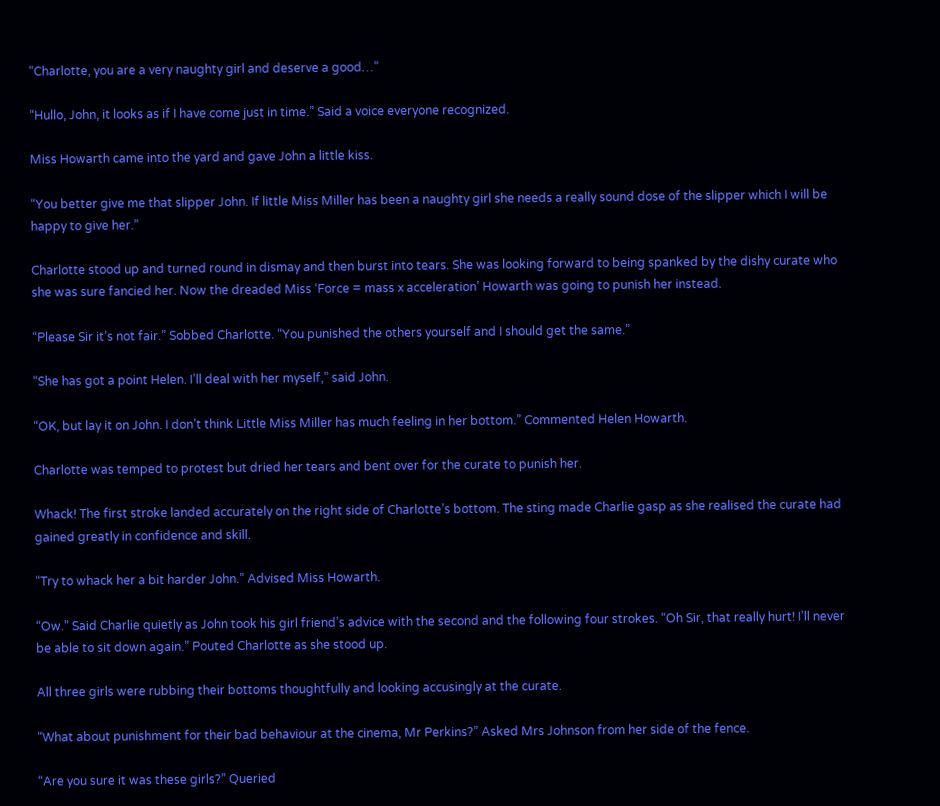“Charlotte, you are a very naughty girl and deserve a good…”

“Hullo, John, it looks as if I have come just in time.” Said a voice everyone recognized.

Miss Howarth came into the yard and gave John a little kiss.

“You better give me that slipper John. If little Miss Miller has been a naughty girl she needs a really sound dose of the slipper which I will be happy to give her.”

Charlotte stood up and turned round in dismay and then burst into tears. She was looking forward to being spanked by the dishy curate who she was sure fancied her. Now the dreaded Miss ‘Force = mass x acceleration’ Howarth was going to punish her instead.

“Please Sir it’s not fair.” Sobbed Charlotte. “You punished the others yourself and I should get the same.”

“She has got a point Helen. I’ll deal with her myself,” said John.

“OK, but lay it on John. I don’t think Little Miss Miller has much feeling in her bottom.” Commented Helen Howarth.

Charlotte was temped to protest but dried her tears and bent over for the curate to punish her.

Whack! The first stroke landed accurately on the right side of Charlotte’s bottom. The sting made Charlie gasp as she realised the curate had gained greatly in confidence and skill.

“Try to whack her a bit harder John.” Advised Miss Howarth.

“Ow.” Said Charlie quietly as John took his girl friend’s advice with the second and the following four strokes. “Oh Sir, that really hurt! I’ll never be able to sit down again.” Pouted Charlotte as she stood up.

All three girls were rubbing their bottoms thoughtfully and looking accusingly at the curate.

“What about punishment for their bad behaviour at the cinema, Mr Perkins?” Asked Mrs Johnson from her side of the fence.

“Are you sure it was these girls?” Queried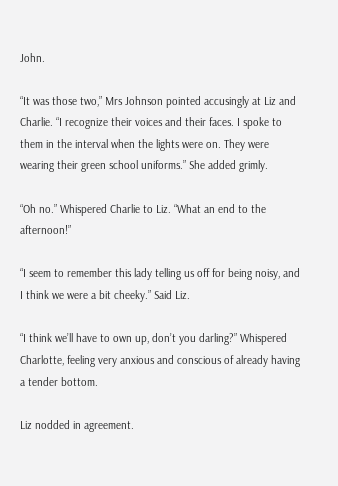John.

“It was those two,” Mrs Johnson pointed accusingly at Liz and Charlie. “I recognize their voices and their faces. I spoke to them in the interval when the lights were on. They were wearing their green school uniforms.” She added grimly.

“Oh no.” Whispered Charlie to Liz. “What an end to the afternoon!”

“I seem to remember this lady telling us off for being noisy, and I think we were a bit cheeky.” Said Liz.

“I think we’ll have to own up, don’t you darling?” Whispered Charlotte, feeling very anxious and conscious of already having a tender bottom.

Liz nodded in agreement.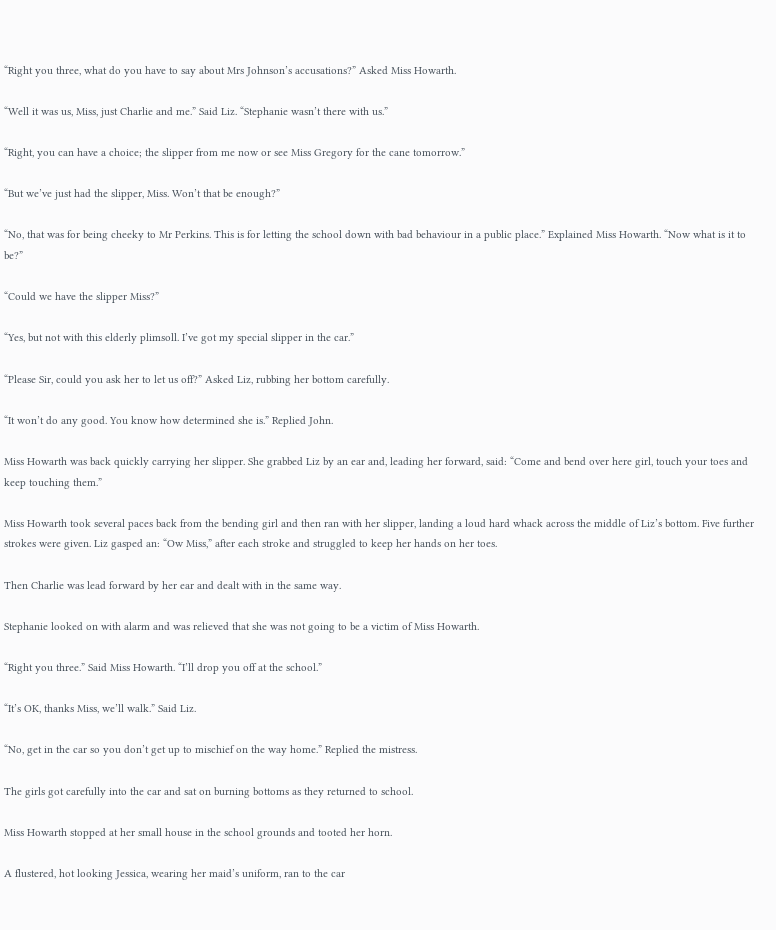“Right you three, what do you have to say about Mrs Johnson’s accusations?” Asked Miss Howarth.

“Well it was us, Miss, just Charlie and me.” Said Liz. “Stephanie wasn’t there with us.”

“Right, you can have a choice; the slipper from me now or see Miss Gregory for the cane tomorrow.”

“But we’ve just had the slipper, Miss. Won’t that be enough?”

“No, that was for being cheeky to Mr Perkins. This is for letting the school down with bad behaviour in a public place.” Explained Miss Howarth. “Now what is it to be?”

“Could we have the slipper Miss?”

“Yes, but not with this elderly plimsoll. I’ve got my special slipper in the car.”

“Please Sir, could you ask her to let us off?” Asked Liz, rubbing her bottom carefully.

“It won’t do any good. You know how determined she is.” Replied John.

Miss Howarth was back quickly carrying her slipper. She grabbed Liz by an ear and, leading her forward, said: “Come and bend over here girl, touch your toes and keep touching them.”

Miss Howarth took several paces back from the bending girl and then ran with her slipper, landing a loud hard whack across the middle of Liz’s bottom. Five further strokes were given. Liz gasped an: “Ow Miss,” after each stroke and struggled to keep her hands on her toes.

Then Charlie was lead forward by her ear and dealt with in the same way.

Stephanie looked on with alarm and was relieved that she was not going to be a victim of Miss Howarth.

“Right you three.” Said Miss Howarth. “I’ll drop you off at the school.”

“It’s OK, thanks Miss, we’ll walk.” Said Liz.

“No, get in the car so you don’t get up to mischief on the way home.” Replied the mistress.

The girls got carefully into the car and sat on burning bottoms as they returned to school.

Miss Howarth stopped at her small house in the school grounds and tooted her horn.

A flustered, hot looking Jessica, wearing her maid’s uniform, ran to the car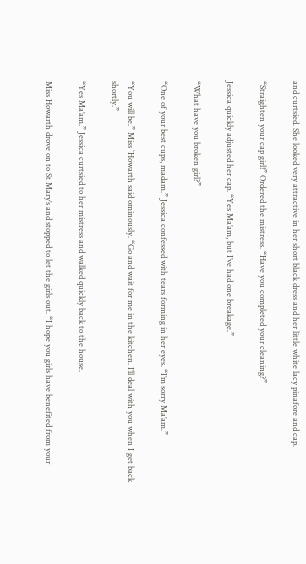and curtsied. She looked very attractive in her short black dress and her little white lacy pinafore and cap.

“Straighten your cap girl!” Ordered the mistress. “Have you completed your cleaning?”

Jessica quickly adjusted her cap. “Yes Ma’am, but I’ve had one breakage.”

“What have you broken girl?”

“One of your best cups, madam.” Jessica confessed with tears forming in her eyes. “I’m sorry Ma’am.”

“You will be.” Miss `Howarth said ominously. “Go and wait for me in the kitchen. I’ll deal with you when I get back shortly.”

“Yes Ma’am.” Jessica curtsied to her mistress and walked quickly back to the house.

Miss Howarth drove on to St Mary’s and stopped to let the girls out. “I hope you girls have benefited from your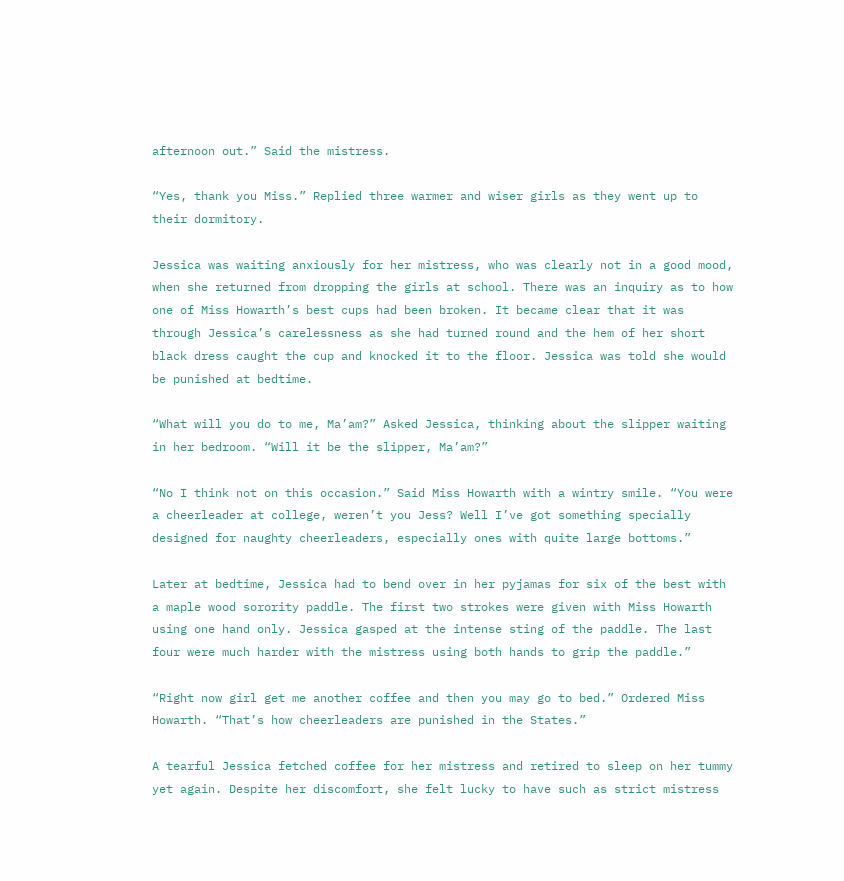afternoon out.” Said the mistress.

“Yes, thank you Miss.” Replied three warmer and wiser girls as they went up to their dormitory.

Jessica was waiting anxiously for her mistress, who was clearly not in a good mood, when she returned from dropping the girls at school. There was an inquiry as to how one of Miss Howarth’s best cups had been broken. It became clear that it was through Jessica’s carelessness as she had turned round and the hem of her short black dress caught the cup and knocked it to the floor. Jessica was told she would be punished at bedtime.

“What will you do to me, Ma’am?” Asked Jessica, thinking about the slipper waiting in her bedroom. “Will it be the slipper, Ma’am?”

“No I think not on this occasion.” Said Miss Howarth with a wintry smile. “You were a cheerleader at college, weren’t you Jess? Well I’ve got something specially designed for naughty cheerleaders, especially ones with quite large bottoms.”

Later at bedtime, Jessica had to bend over in her pyjamas for six of the best with a maple wood sorority paddle. The first two strokes were given with Miss Howarth using one hand only. Jessica gasped at the intense sting of the paddle. The last four were much harder with the mistress using both hands to grip the paddle.”

“Right now girl get me another coffee and then you may go to bed.” Ordered Miss Howarth. “That’s how cheerleaders are punished in the States.”

A tearful Jessica fetched coffee for her mistress and retired to sleep on her tummy yet again. Despite her discomfort, she felt lucky to have such as strict mistress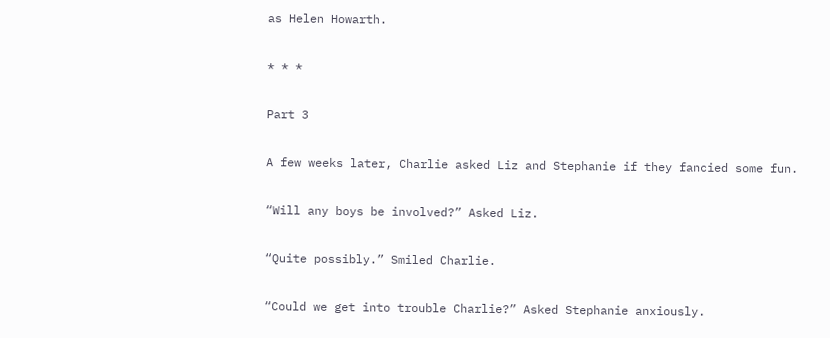as Helen Howarth.

* * *

Part 3

A few weeks later, Charlie asked Liz and Stephanie if they fancied some fun.

“Will any boys be involved?” Asked Liz.

“Quite possibly.” Smiled Charlie.

“Could we get into trouble Charlie?” Asked Stephanie anxiously.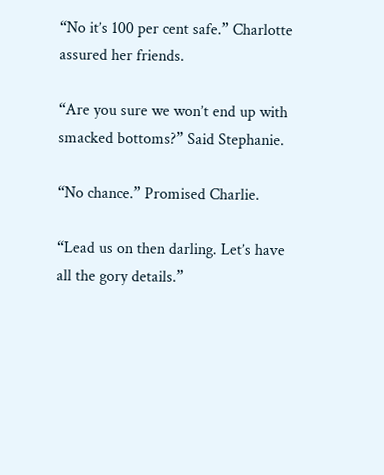“No it’s 100 per cent safe.” Charlotte assured her friends.

“Are you sure we won’t end up with smacked bottoms?” Said Stephanie.

“No chance.” Promised Charlie.

“Lead us on then darling. Let’s have all the gory details.”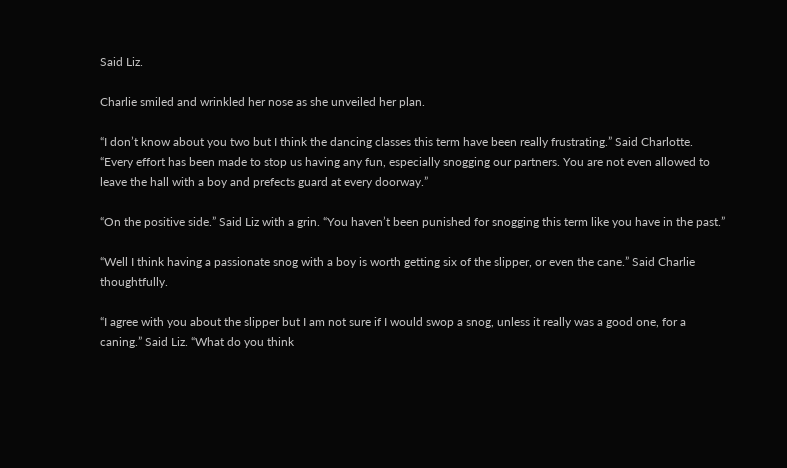Said Liz.

Charlie smiled and wrinkled her nose as she unveiled her plan.

“I don’t know about you two but I think the dancing classes this term have been really frustrating.” Said Charlotte. “Every effort has been made to stop us having any fun, especially snogging our partners. You are not even allowed to leave the hall with a boy and prefects guard at every doorway.”

“On the positive side.” Said Liz with a grin. “You haven’t been punished for snogging this term like you have in the past.”

“Well I think having a passionate snog with a boy is worth getting six of the slipper, or even the cane.” Said Charlie thoughtfully.

“I agree with you about the slipper but I am not sure if I would swop a snog, unless it really was a good one, for a caning.” Said Liz. “What do you think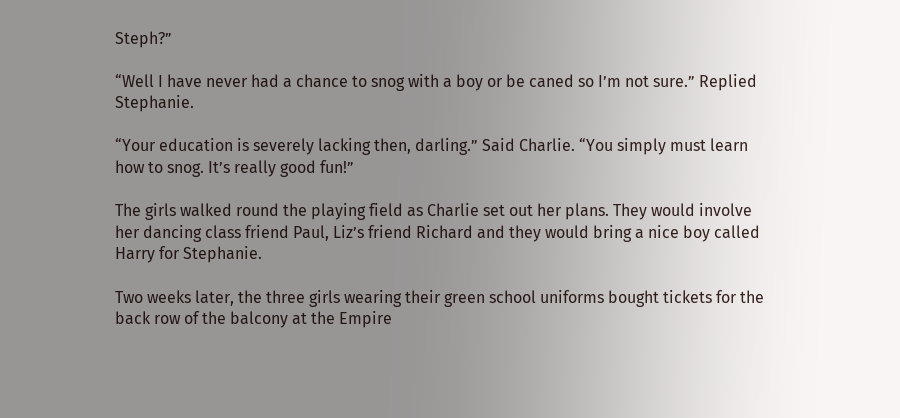Steph?”

“Well I have never had a chance to snog with a boy or be caned so I’m not sure.” Replied Stephanie.

“Your education is severely lacking then, darling.” Said Charlie. “You simply must learn how to snog. It’s really good fun!”

The girls walked round the playing field as Charlie set out her plans. They would involve her dancing class friend Paul, Liz’s friend Richard and they would bring a nice boy called Harry for Stephanie.

Two weeks later, the three girls wearing their green school uniforms bought tickets for the back row of the balcony at the Empire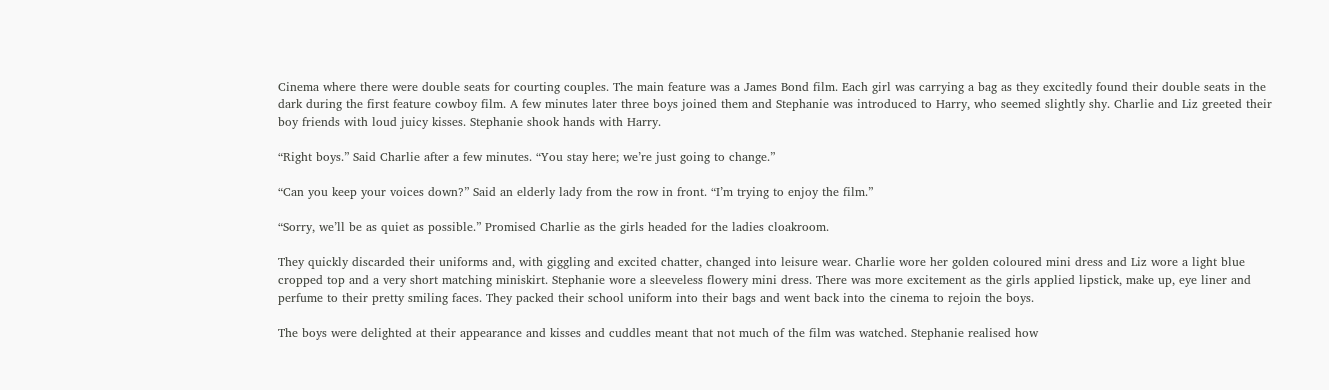Cinema where there were double seats for courting couples. The main feature was a James Bond film. Each girl was carrying a bag as they excitedly found their double seats in the dark during the first feature cowboy film. A few minutes later three boys joined them and Stephanie was introduced to Harry, who seemed slightly shy. Charlie and Liz greeted their boy friends with loud juicy kisses. Stephanie shook hands with Harry.

“Right boys.” Said Charlie after a few minutes. “You stay here; we’re just going to change.”

“Can you keep your voices down?” Said an elderly lady from the row in front. “I’m trying to enjoy the film.”

“Sorry, we’ll be as quiet as possible.” Promised Charlie as the girls headed for the ladies cloakroom.

They quickly discarded their uniforms and, with giggling and excited chatter, changed into leisure wear. Charlie wore her golden coloured mini dress and Liz wore a light blue cropped top and a very short matching miniskirt. Stephanie wore a sleeveless flowery mini dress. There was more excitement as the girls applied lipstick, make up, eye liner and perfume to their pretty smiling faces. They packed their school uniform into their bags and went back into the cinema to rejoin the boys.

The boys were delighted at their appearance and kisses and cuddles meant that not much of the film was watched. Stephanie realised how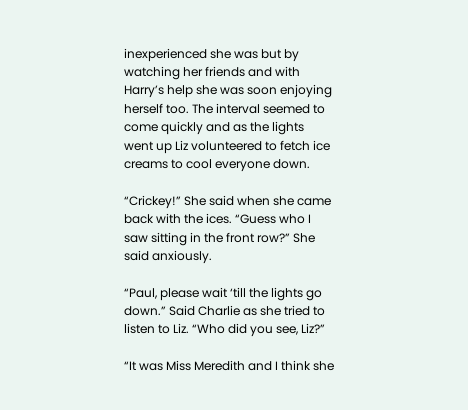inexperienced she was but by watching her friends and with Harry’s help she was soon enjoying herself too. The interval seemed to come quickly and as the lights went up Liz volunteered to fetch ice creams to cool everyone down.

“Crickey!” She said when she came back with the ices. “Guess who I saw sitting in the front row?” She said anxiously.

“Paul, please wait ‘till the lights go down.” Said Charlie as she tried to listen to Liz. “Who did you see, Liz?”

“It was Miss Meredith and I think she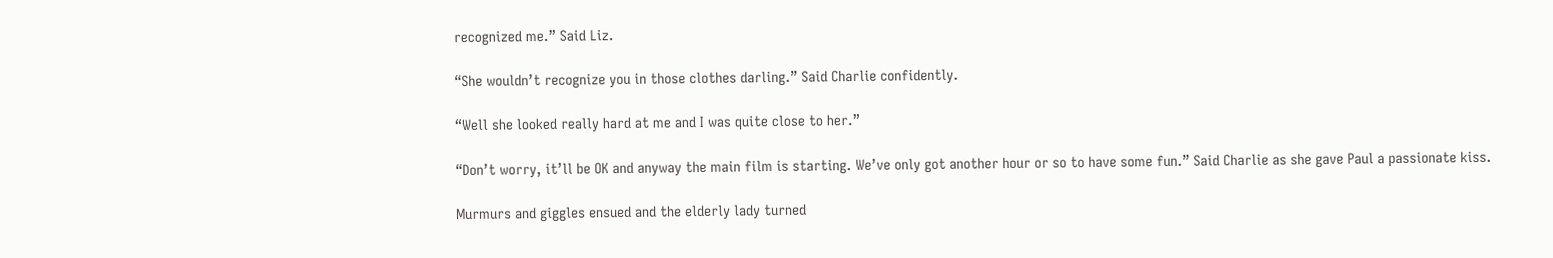recognized me.” Said Liz.

“She wouldn’t recognize you in those clothes darling.” Said Charlie confidently.

“Well she looked really hard at me and I was quite close to her.”

“Don’t worry, it’ll be OK and anyway the main film is starting. We’ve only got another hour or so to have some fun.” Said Charlie as she gave Paul a passionate kiss.

Murmurs and giggles ensued and the elderly lady turned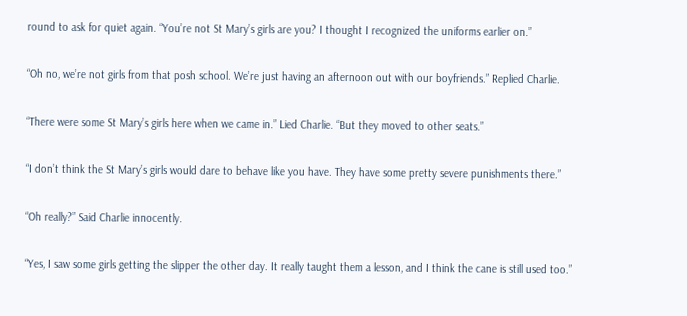round to ask for quiet again. “You’re not St Mary’s girls are you? I thought I recognized the uniforms earlier on.”

“Oh no, we’re not girls from that posh school. We’re just having an afternoon out with our boyfriends.” Replied Charlie.

“There were some St Mary’s girls here when we came in.” Lied Charlie. “But they moved to other seats.”

“I don’t think the St Mary’s girls would dare to behave like you have. They have some pretty severe punishments there.”

“Oh really?” Said Charlie innocently.

“Yes, I saw some girls getting the slipper the other day. It really taught them a lesson, and I think the cane is still used too.”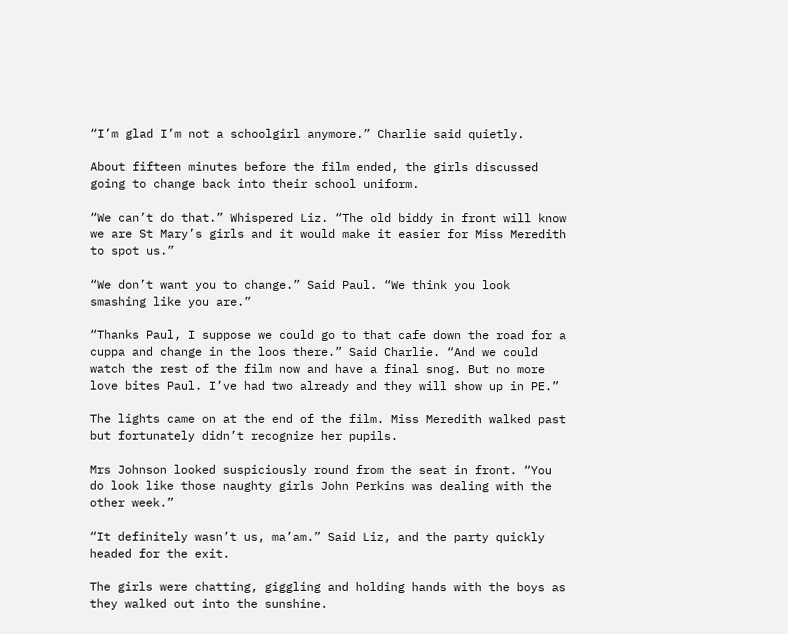“I’m glad I’m not a schoolgirl anymore.” Charlie said quietly.

About fifteen minutes before the film ended, the girls discussed going to change back into their school uniform.

“We can’t do that.” Whispered Liz. “The old biddy in front will know we are St Mary’s girls and it would make it easier for Miss Meredith to spot us.”

“We don’t want you to change.” Said Paul. “We think you look smashing like you are.”

“Thanks Paul, I suppose we could go to that cafe down the road for a cuppa and change in the loos there.” Said Charlie. “And we could watch the rest of the film now and have a final snog. But no more love bites Paul. I’ve had two already and they will show up in PE.”

The lights came on at the end of the film. Miss Meredith walked past but fortunately didn’t recognize her pupils.

Mrs Johnson looked suspiciously round from the seat in front. “You do look like those naughty girls John Perkins was dealing with the other week.”

“It definitely wasn’t us, ma’am.” Said Liz, and the party quickly headed for the exit.

The girls were chatting, giggling and holding hands with the boys as they walked out into the sunshine.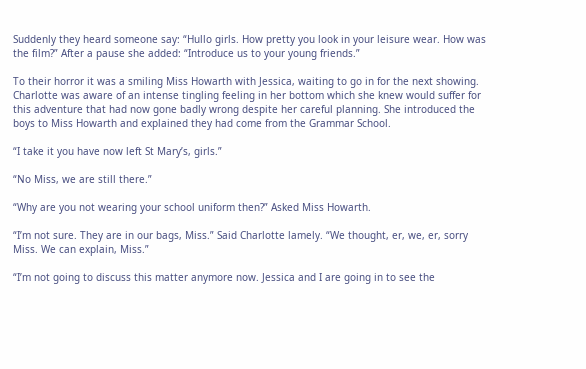Suddenly they heard someone say: “Hullo girls. How pretty you look in your leisure wear. How was the film?” After a pause she added: “Introduce us to your young friends.”

To their horror it was a smiling Miss Howarth with Jessica, waiting to go in for the next showing. Charlotte was aware of an intense tingling feeling in her bottom which she knew would suffer for this adventure that had now gone badly wrong despite her careful planning. She introduced the boys to Miss Howarth and explained they had come from the Grammar School.

“I take it you have now left St Mary’s, girls.”

“No Miss, we are still there.”

“Why are you not wearing your school uniform then?” Asked Miss Howarth.

“I’m not sure. They are in our bags, Miss.” Said Charlotte lamely. “We thought, er, we, er, sorry Miss. We can explain, Miss.”

“I’m not going to discuss this matter anymore now. Jessica and I are going in to see the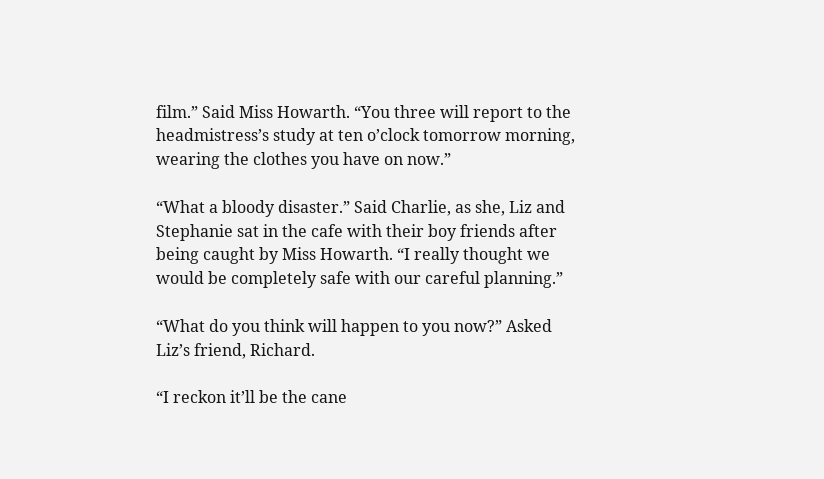film.” Said Miss Howarth. “You three will report to the headmistress’s study at ten o’clock tomorrow morning, wearing the clothes you have on now.”

“What a bloody disaster.” Said Charlie, as she, Liz and Stephanie sat in the cafe with their boy friends after being caught by Miss Howarth. “I really thought we would be completely safe with our careful planning.”

“What do you think will happen to you now?” Asked Liz’s friend, Richard.

“I reckon it’ll be the cane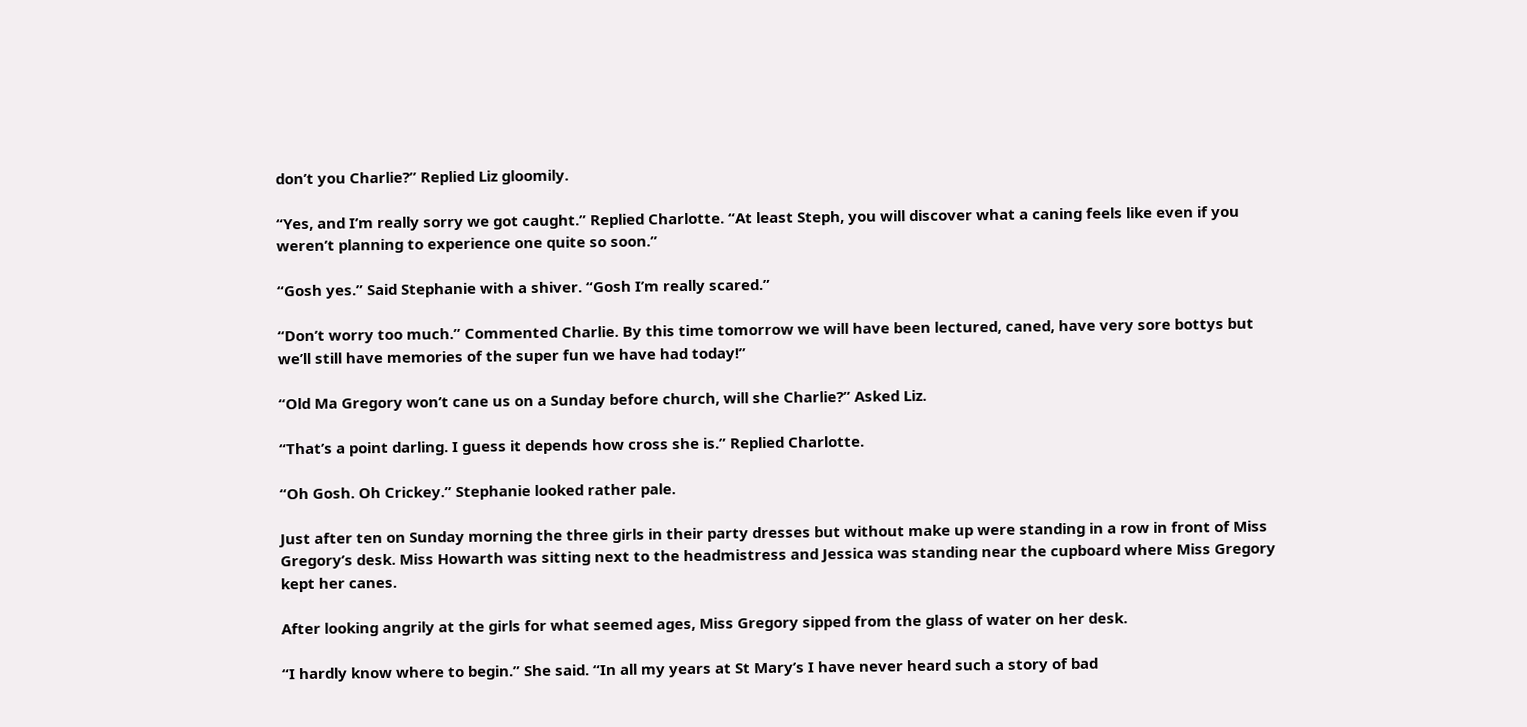don’t you Charlie?” Replied Liz gloomily.

“Yes, and I’m really sorry we got caught.” Replied Charlotte. “At least Steph, you will discover what a caning feels like even if you weren’t planning to experience one quite so soon.”

“Gosh yes.” Said Stephanie with a shiver. “Gosh I’m really scared.”

“Don’t worry too much.” Commented Charlie. By this time tomorrow we will have been lectured, caned, have very sore bottys but we’ll still have memories of the super fun we have had today!”

“Old Ma Gregory won’t cane us on a Sunday before church, will she Charlie?” Asked Liz.

“That’s a point darling. I guess it depends how cross she is.” Replied Charlotte.

“Oh Gosh. Oh Crickey.” Stephanie looked rather pale.

Just after ten on Sunday morning the three girls in their party dresses but without make up were standing in a row in front of Miss Gregory’s desk. Miss Howarth was sitting next to the headmistress and Jessica was standing near the cupboard where Miss Gregory kept her canes.

After looking angrily at the girls for what seemed ages, Miss Gregory sipped from the glass of water on her desk.

“I hardly know where to begin.” She said. “In all my years at St Mary’s I have never heard such a story of bad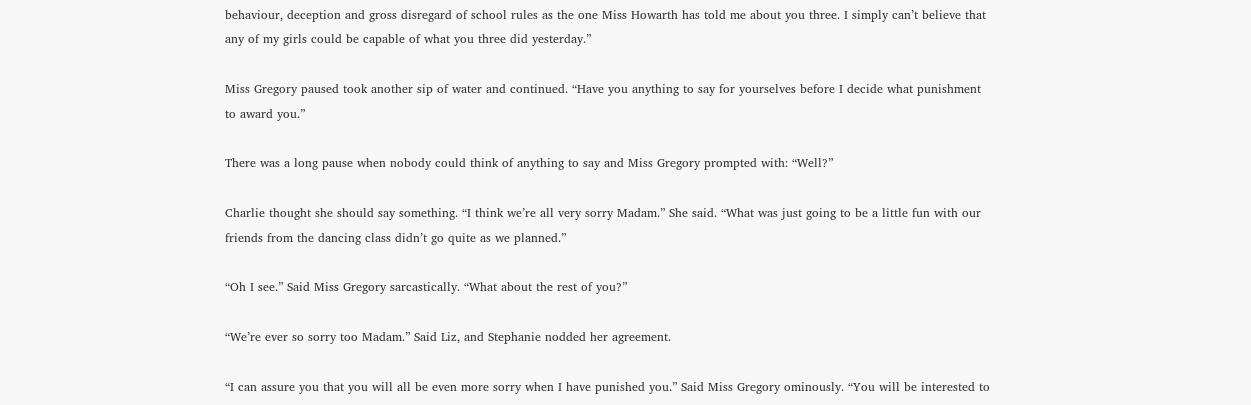behaviour, deception and gross disregard of school rules as the one Miss Howarth has told me about you three. I simply can’t believe that any of my girls could be capable of what you three did yesterday.”

Miss Gregory paused took another sip of water and continued. “Have you anything to say for yourselves before I decide what punishment to award you.”

There was a long pause when nobody could think of anything to say and Miss Gregory prompted with: “Well?”

Charlie thought she should say something. “I think we’re all very sorry Madam.” She said. “What was just going to be a little fun with our friends from the dancing class didn’t go quite as we planned.”

“Oh I see.” Said Miss Gregory sarcastically. “What about the rest of you?”

“We’re ever so sorry too Madam.” Said Liz, and Stephanie nodded her agreement.

“I can assure you that you will all be even more sorry when I have punished you.” Said Miss Gregory ominously. “You will be interested to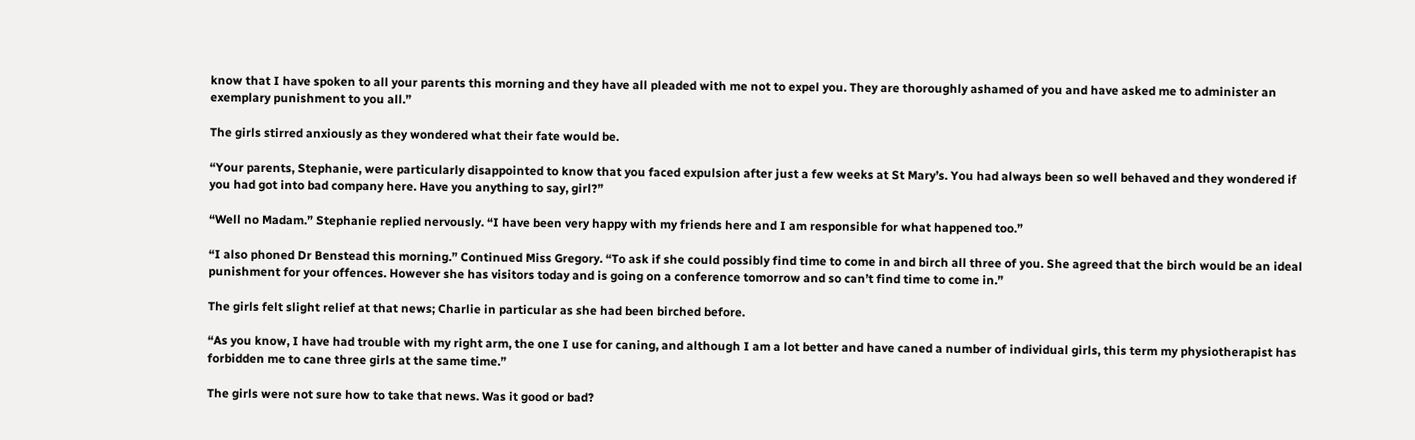know that I have spoken to all your parents this morning and they have all pleaded with me not to expel you. They are thoroughly ashamed of you and have asked me to administer an exemplary punishment to you all.”

The girls stirred anxiously as they wondered what their fate would be.

“Your parents, Stephanie, were particularly disappointed to know that you faced expulsion after just a few weeks at St Mary’s. You had always been so well behaved and they wondered if you had got into bad company here. Have you anything to say, girl?”

“Well no Madam.” Stephanie replied nervously. “I have been very happy with my friends here and I am responsible for what happened too.”

“I also phoned Dr Benstead this morning.” Continued Miss Gregory. “To ask if she could possibly find time to come in and birch all three of you. She agreed that the birch would be an ideal punishment for your offences. However she has visitors today and is going on a conference tomorrow and so can’t find time to come in.”

The girls felt slight relief at that news; Charlie in particular as she had been birched before.

“As you know, I have had trouble with my right arm, the one I use for caning, and although I am a lot better and have caned a number of individual girls, this term my physiotherapist has forbidden me to cane three girls at the same time.”

The girls were not sure how to take that news. Was it good or bad?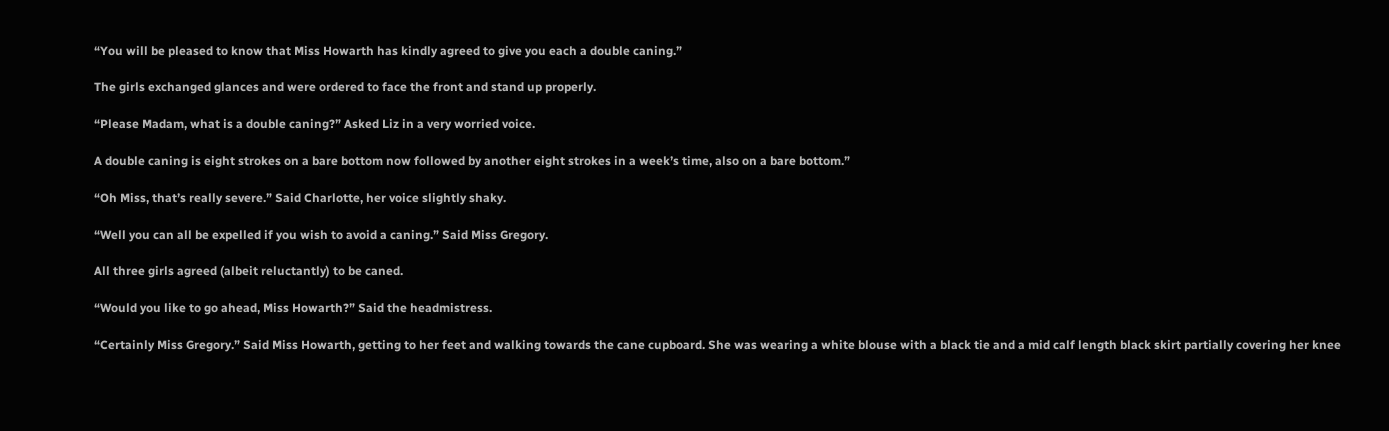“You will be pleased to know that Miss Howarth has kindly agreed to give you each a double caning.”

The girls exchanged glances and were ordered to face the front and stand up properly.

“Please Madam, what is a double caning?” Asked Liz in a very worried voice.

A double caning is eight strokes on a bare bottom now followed by another eight strokes in a week’s time, also on a bare bottom.”

“Oh Miss, that’s really severe.” Said Charlotte, her voice slightly shaky.

“Well you can all be expelled if you wish to avoid a caning.” Said Miss Gregory.

All three girls agreed (albeit reluctantly) to be caned.

“Would you like to go ahead, Miss Howarth?” Said the headmistress.

“Certainly Miss Gregory.” Said Miss Howarth, getting to her feet and walking towards the cane cupboard. She was wearing a white blouse with a black tie and a mid calf length black skirt partially covering her knee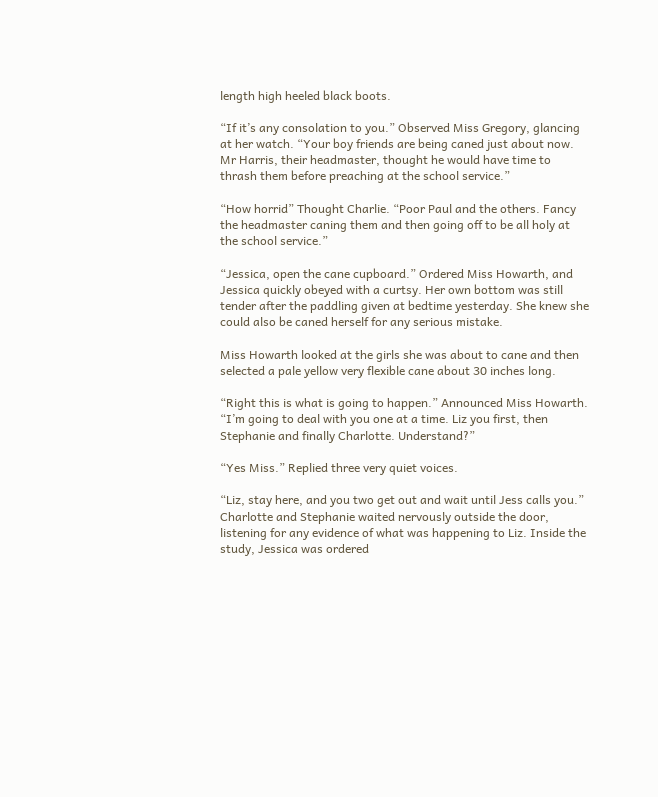length high heeled black boots.

“If it’s any consolation to you.” Observed Miss Gregory, glancing at her watch. “Your boy friends are being caned just about now. Mr Harris, their headmaster, thought he would have time to thrash them before preaching at the school service.”

“How horrid” Thought Charlie. “Poor Paul and the others. Fancy the headmaster caning them and then going off to be all holy at the school service.”

“Jessica, open the cane cupboard.” Ordered Miss Howarth, and Jessica quickly obeyed with a curtsy. Her own bottom was still tender after the paddling given at bedtime yesterday. She knew she could also be caned herself for any serious mistake.

Miss Howarth looked at the girls she was about to cane and then selected a pale yellow very flexible cane about 30 inches long.

“Right this is what is going to happen.” Announced Miss Howarth. “I’m going to deal with you one at a time. Liz you first, then Stephanie and finally Charlotte. Understand?”

“Yes Miss.” Replied three very quiet voices.

“Liz, stay here, and you two get out and wait until Jess calls you.” Charlotte and Stephanie waited nervously outside the door, listening for any evidence of what was happening to Liz. Inside the study, Jessica was ordered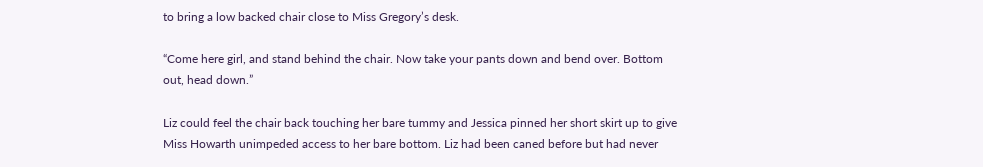to bring a low backed chair close to Miss Gregory’s desk.

“Come here girl, and stand behind the chair. Now take your pants down and bend over. Bottom out, head down.”

Liz could feel the chair back touching her bare tummy and Jessica pinned her short skirt up to give Miss Howarth unimpeded access to her bare bottom. Liz had been caned before but had never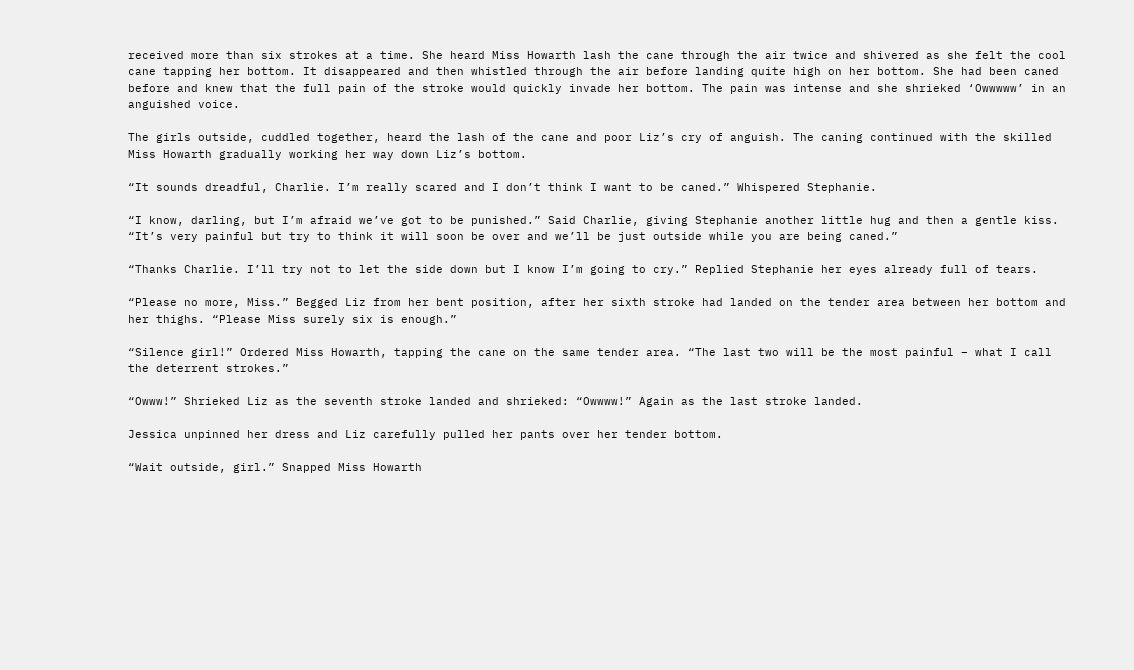received more than six strokes at a time. She heard Miss Howarth lash the cane through the air twice and shivered as she felt the cool cane tapping her bottom. It disappeared and then whistled through the air before landing quite high on her bottom. She had been caned before and knew that the full pain of the stroke would quickly invade her bottom. The pain was intense and she shrieked ‘Owwwww’ in an anguished voice.

The girls outside, cuddled together, heard the lash of the cane and poor Liz’s cry of anguish. The caning continued with the skilled Miss Howarth gradually working her way down Liz’s bottom.

“It sounds dreadful, Charlie. I’m really scared and I don’t think I want to be caned.” Whispered Stephanie.

“I know, darling, but I’m afraid we’ve got to be punished.” Said Charlie, giving Stephanie another little hug and then a gentle kiss. “It’s very painful but try to think it will soon be over and we’ll be just outside while you are being caned.”

“Thanks Charlie. I’ll try not to let the side down but I know I’m going to cry.” Replied Stephanie her eyes already full of tears.

“Please no more, Miss.” Begged Liz from her bent position, after her sixth stroke had landed on the tender area between her bottom and her thighs. “Please Miss surely six is enough.”

“Silence girl!” Ordered Miss Howarth, tapping the cane on the same tender area. “The last two will be the most painful – what I call the deterrent strokes.”

“Owww!” Shrieked Liz as the seventh stroke landed and shrieked: “Owwww!” Again as the last stroke landed.

Jessica unpinned her dress and Liz carefully pulled her pants over her tender bottom.

“Wait outside, girl.” Snapped Miss Howarth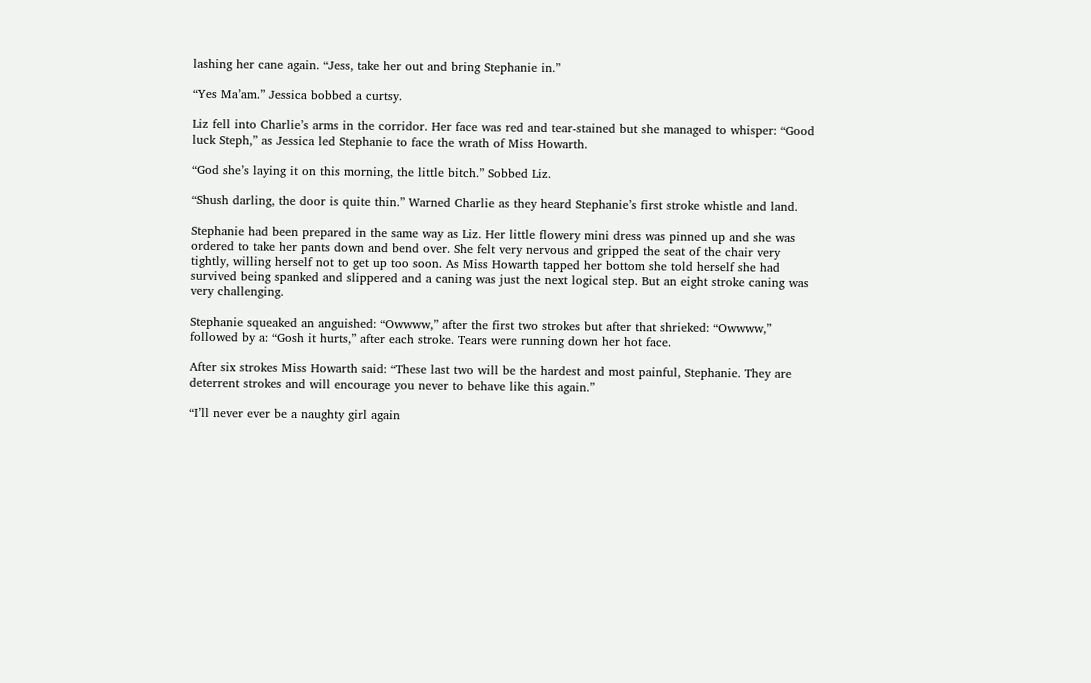lashing her cane again. “Jess, take her out and bring Stephanie in.”

“Yes Ma’am.” Jessica bobbed a curtsy.

Liz fell into Charlie’s arms in the corridor. Her face was red and tear-stained but she managed to whisper: “Good luck Steph,” as Jessica led Stephanie to face the wrath of Miss Howarth.

“God she’s laying it on this morning, the little bitch.” Sobbed Liz.

“Shush darling, the door is quite thin.” Warned Charlie as they heard Stephanie’s first stroke whistle and land.

Stephanie had been prepared in the same way as Liz. Her little flowery mini dress was pinned up and she was ordered to take her pants down and bend over. She felt very nervous and gripped the seat of the chair very tightly, willing herself not to get up too soon. As Miss Howarth tapped her bottom she told herself she had survived being spanked and slippered and a caning was just the next logical step. But an eight stroke caning was very challenging.

Stephanie squeaked an anguished: “Owwww,” after the first two strokes but after that shrieked: “Owwww,” followed by a: “Gosh it hurts,” after each stroke. Tears were running down her hot face.

After six strokes Miss Howarth said: “These last two will be the hardest and most painful, Stephanie. They are deterrent strokes and will encourage you never to behave like this again.”

“I’ll never ever be a naughty girl again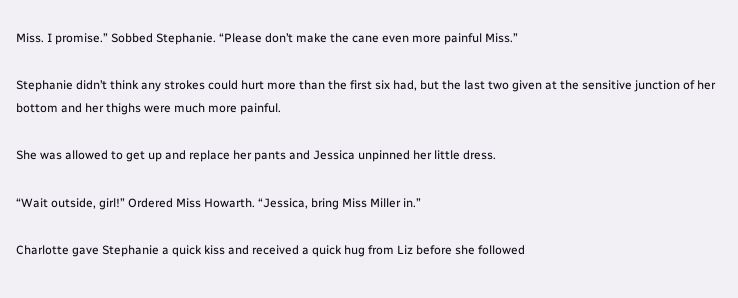Miss. I promise.” Sobbed Stephanie. “Please don’t make the cane even more painful Miss.”

Stephanie didn’t think any strokes could hurt more than the first six had, but the last two given at the sensitive junction of her bottom and her thighs were much more painful.

She was allowed to get up and replace her pants and Jessica unpinned her little dress.

“Wait outside, girl!” Ordered Miss Howarth. “Jessica, bring Miss Miller in.”

Charlotte gave Stephanie a quick kiss and received a quick hug from Liz before she followed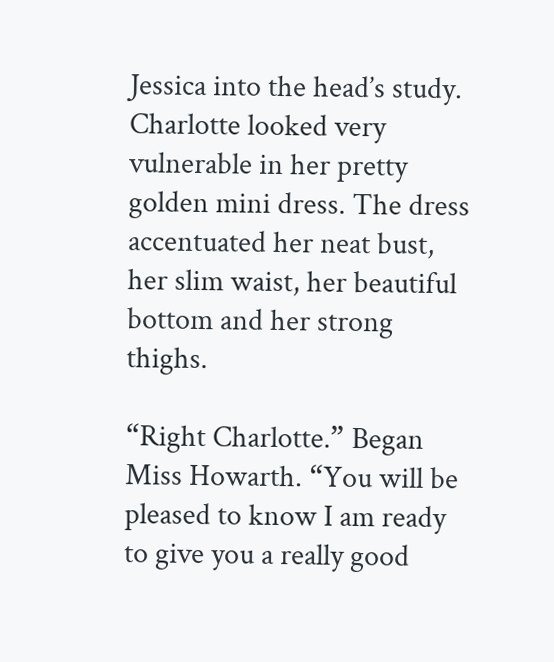Jessica into the head’s study. Charlotte looked very vulnerable in her pretty golden mini dress. The dress accentuated her neat bust, her slim waist, her beautiful bottom and her strong thighs.

“Right Charlotte.” Began Miss Howarth. “You will be pleased to know I am ready to give you a really good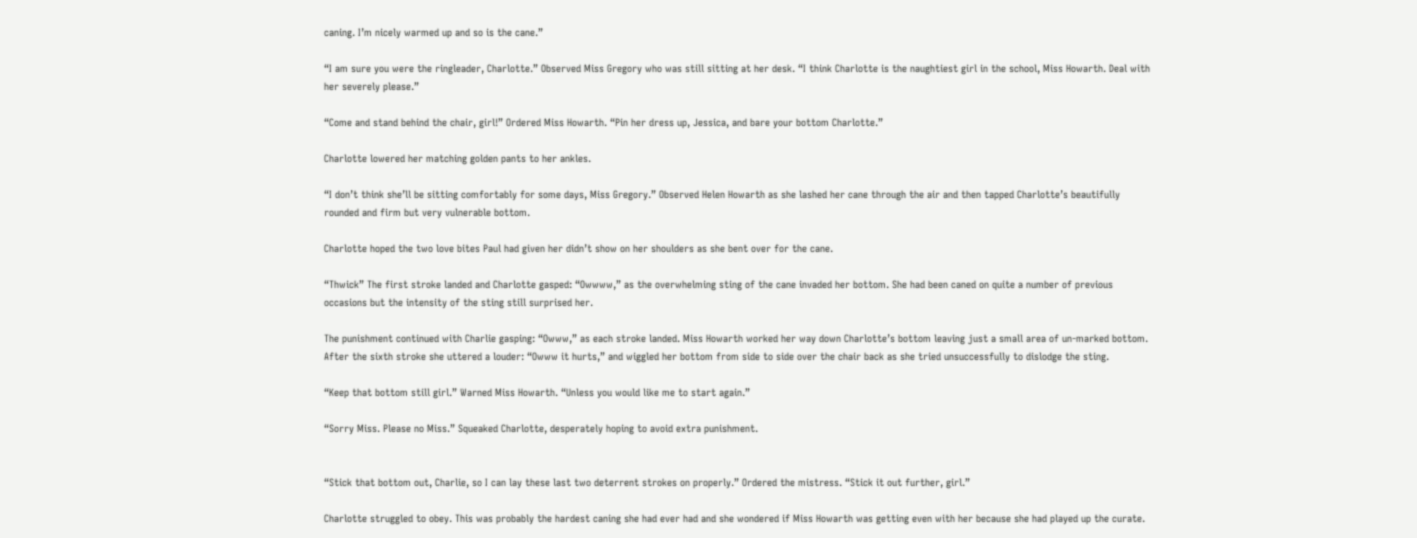caning. I’m nicely warmed up and so is the cane.”

“I am sure you were the ringleader, Charlotte.” Observed Miss Gregory who was still sitting at her desk. “I think Charlotte is the naughtiest girl in the school, Miss Howarth. Deal with her severely please.”

“Come and stand behind the chair, girl!” Ordered Miss Howarth. “Pin her dress up, Jessica, and bare your bottom Charlotte.”

Charlotte lowered her matching golden pants to her ankles.

“I don’t think she’ll be sitting comfortably for some days, Miss Gregory.” Observed Helen Howarth as she lashed her cane through the air and then tapped Charlotte’s beautifully rounded and firm but very vulnerable bottom.

Charlotte hoped the two love bites Paul had given her didn’t show on her shoulders as she bent over for the cane.

“Thwick” The first stroke landed and Charlotte gasped: “Owwww,” as the overwhelming sting of the cane invaded her bottom. She had been caned on quite a number of previous occasions but the intensity of the sting still surprised her.

The punishment continued with Charlie gasping: “Owww,” as each stroke landed. Miss Howarth worked her way down Charlotte’s bottom leaving just a small area of un-marked bottom. After the sixth stroke she uttered a louder: “Owww it hurts,” and wiggled her bottom from side to side over the chair back as she tried unsuccessfully to dislodge the sting.

“Keep that bottom still girl.” Warned Miss Howarth. “Unless you would like me to start again.”

“Sorry Miss. Please no Miss.” Squeaked Charlotte, desperately hoping to avoid extra punishment.


“Stick that bottom out, Charlie, so I can lay these last two deterrent strokes on properly.” Ordered the mistress. “Stick it out further, girl.”

Charlotte struggled to obey. This was probably the hardest caning she had ever had and she wondered if Miss Howarth was getting even with her because she had played up the curate.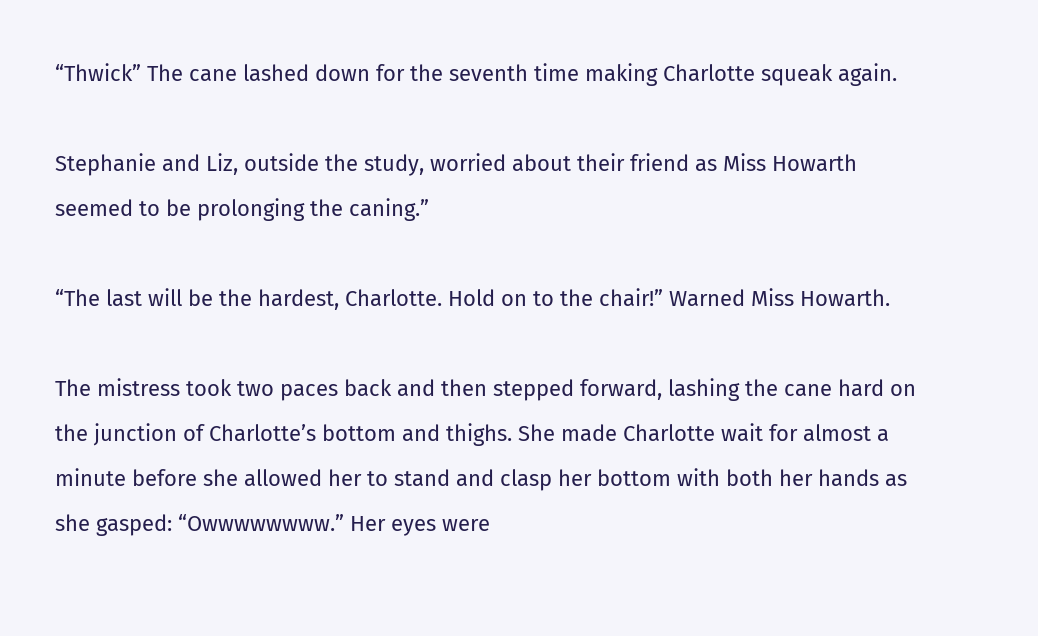“Thwick” The cane lashed down for the seventh time making Charlotte squeak again.

Stephanie and Liz, outside the study, worried about their friend as Miss Howarth seemed to be prolonging the caning.”

“The last will be the hardest, Charlotte. Hold on to the chair!” Warned Miss Howarth.

The mistress took two paces back and then stepped forward, lashing the cane hard on the junction of Charlotte’s bottom and thighs. She made Charlotte wait for almost a minute before she allowed her to stand and clasp her bottom with both her hands as she gasped: “Owwwwwwww.” Her eyes were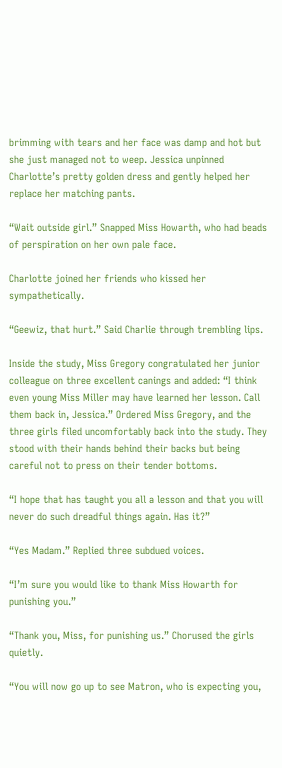brimming with tears and her face was damp and hot but she just managed not to weep. Jessica unpinned Charlotte’s pretty golden dress and gently helped her replace her matching pants.

“Wait outside girl.” Snapped Miss Howarth, who had beads of perspiration on her own pale face.

Charlotte joined her friends who kissed her sympathetically.

“Geewiz, that hurt.” Said Charlie through trembling lips.

Inside the study, Miss Gregory congratulated her junior colleague on three excellent canings and added: “I think even young Miss Miller may have learned her lesson. Call them back in, Jessica.” Ordered Miss Gregory, and the three girls filed uncomfortably back into the study. They stood with their hands behind their backs but being careful not to press on their tender bottoms.

“I hope that has taught you all a lesson and that you will never do such dreadful things again. Has it?”

“Yes Madam.” Replied three subdued voices.

“I’m sure you would like to thank Miss Howarth for punishing you.”

“Thank you, Miss, for punishing us.” Chorused the girls quietly.

“You will now go up to see Matron, who is expecting you,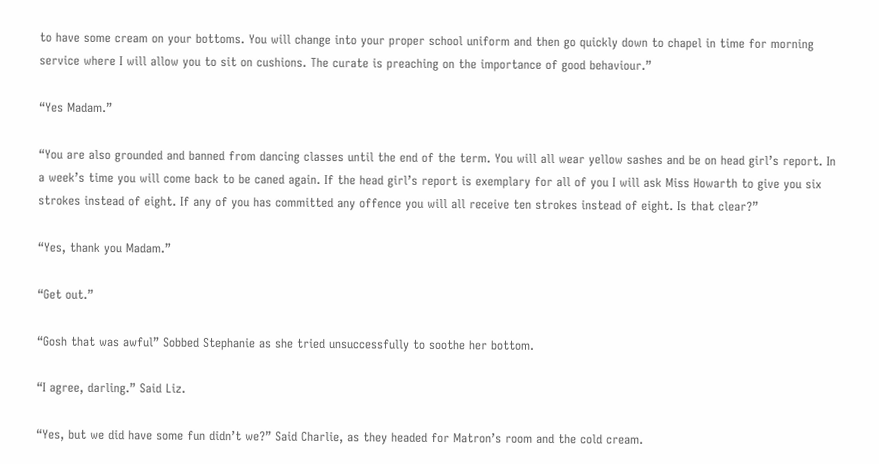to have some cream on your bottoms. You will change into your proper school uniform and then go quickly down to chapel in time for morning service where I will allow you to sit on cushions. The curate is preaching on the importance of good behaviour.”

“Yes Madam.”

“You are also grounded and banned from dancing classes until the end of the term. You will all wear yellow sashes and be on head girl’s report. In a week’s time you will come back to be caned again. If the head girl’s report is exemplary for all of you I will ask Miss Howarth to give you six strokes instead of eight. If any of you has committed any offence you will all receive ten strokes instead of eight. Is that clear?”

“Yes, thank you Madam.”

“Get out.”

“Gosh that was awful” Sobbed Stephanie as she tried unsuccessfully to soothe her bottom.

“I agree, darling.” Said Liz.

“Yes, but we did have some fun didn’t we?” Said Charlie, as they headed for Matron’s room and the cold cream.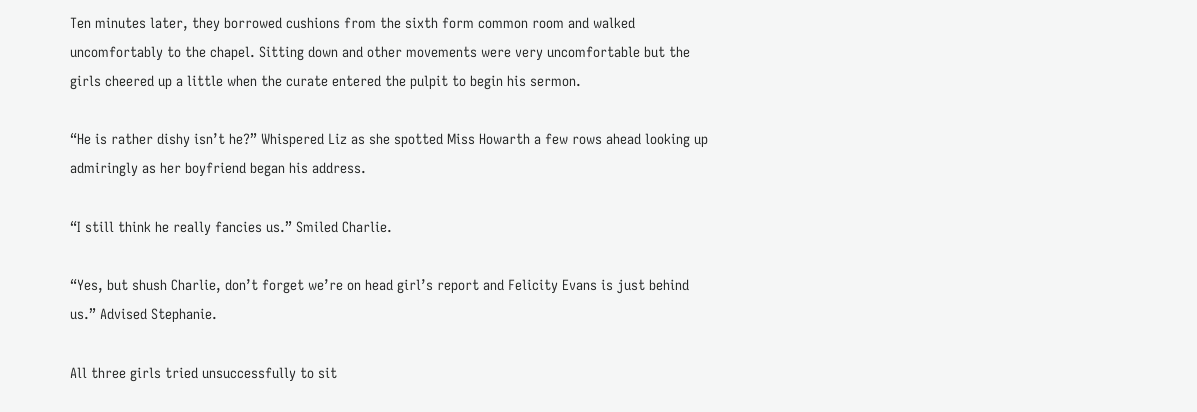Ten minutes later, they borrowed cushions from the sixth form common room and walked uncomfortably to the chapel. Sitting down and other movements were very uncomfortable but the girls cheered up a little when the curate entered the pulpit to begin his sermon.

“He is rather dishy isn’t he?” Whispered Liz as she spotted Miss Howarth a few rows ahead looking up admiringly as her boyfriend began his address.

“I still think he really fancies us.” Smiled Charlie.

“Yes, but shush Charlie, don’t forget we’re on head girl’s report and Felicity Evans is just behind us.” Advised Stephanie.

All three girls tried unsuccessfully to sit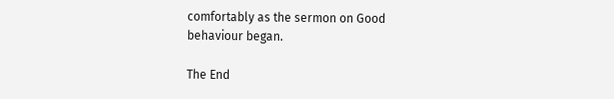comfortably as the sermon on Good behaviour began.

The End